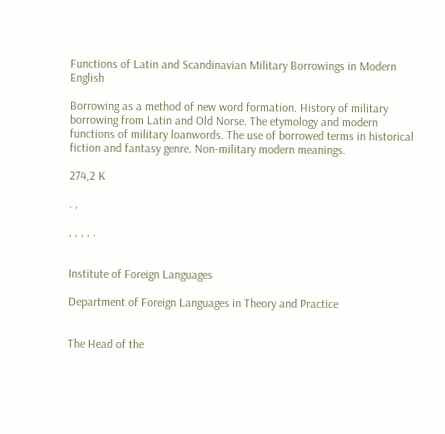Functions of Latin and Scandinavian Military Borrowings in Modern English

Borrowing as a method of new word formation. History of military borrowing from Latin and Old Norse. The etymology and modern functions of military loanwords. The use of borrowed terms in historical fiction and fantasy genre. Non-military modern meanings.

274,2 K

. ,

, , , , .


Institute of Foreign Languages

Department of Foreign Languages in Theory and Practice


The Head of the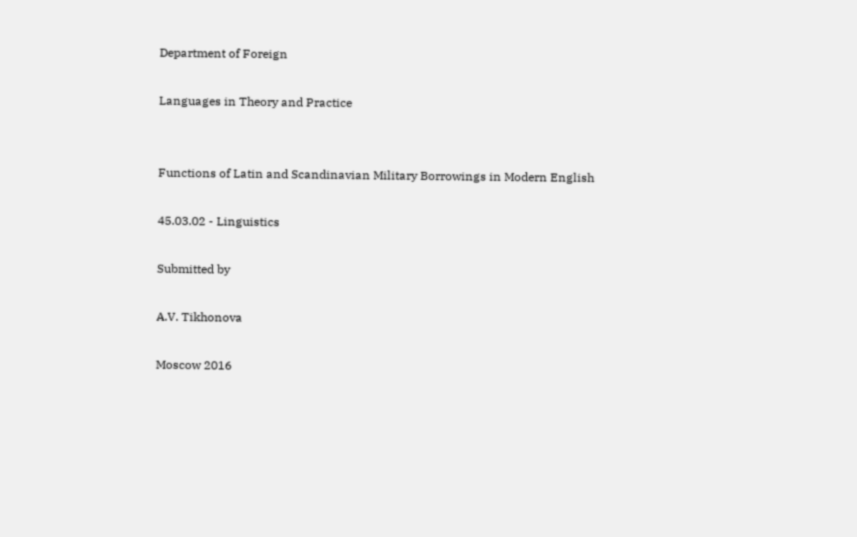Department of Foreign

Languages in Theory and Practice


Functions of Latin and Scandinavian Military Borrowings in Modern English

45.03.02 - Linguistics

Submitted by

A.V. Tikhonova

Moscow 2016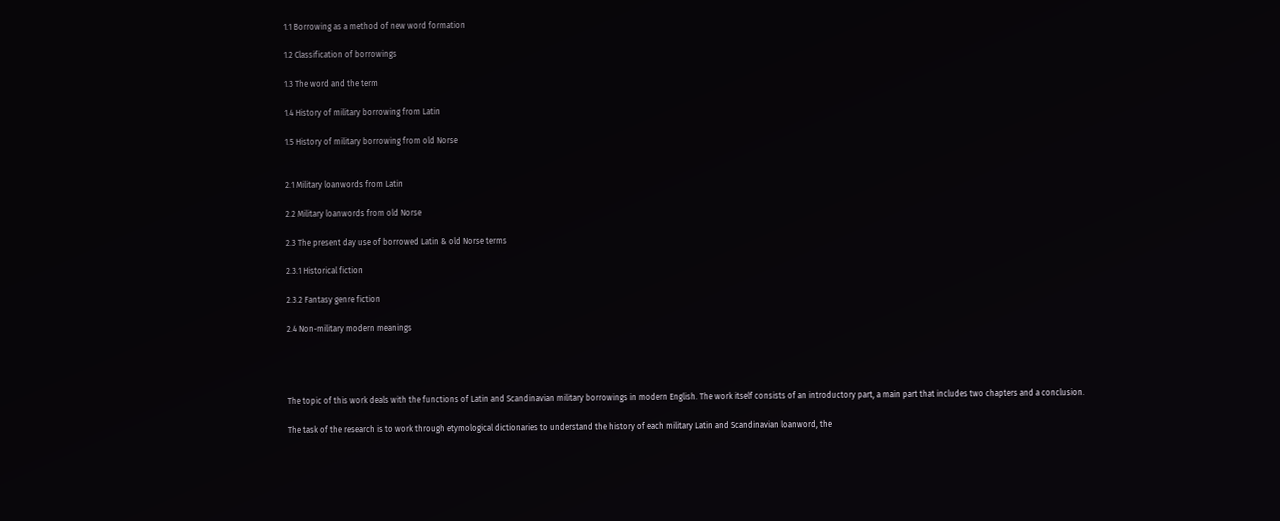1.1 Borrowing as a method of new word formation

1.2 Classification of borrowings

1.3 The word and the term

1.4 History of military borrowing from Latin

1.5 History of military borrowing from old Norse


2.1 Military loanwords from Latin

2.2 Military loanwords from old Norse

2.3 The present day use of borrowed Latin & old Norse terms

2.3.1 Historical fiction

2.3.2 Fantasy genre fiction

2.4 Non-military modern meanings




The topic of this work deals with the functions of Latin and Scandinavian military borrowings in modern English. The work itself consists of an introductory part, a main part that includes two chapters and a conclusion.

The task of the research is to work through etymological dictionaries to understand the history of each military Latin and Scandinavian loanword, the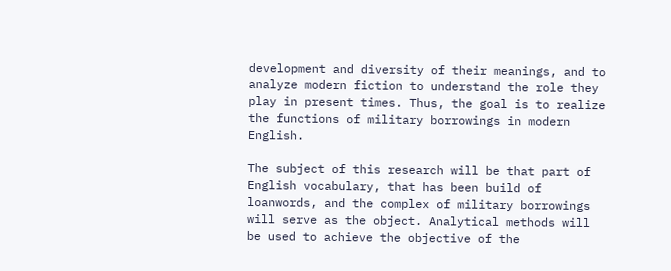development and diversity of their meanings, and to analyze modern fiction to understand the role they play in present times. Thus, the goal is to realize the functions of military borrowings in modern English.

The subject of this research will be that part of English vocabulary, that has been build of loanwords, and the complex of military borrowings will serve as the object. Analytical methods will be used to achieve the objective of the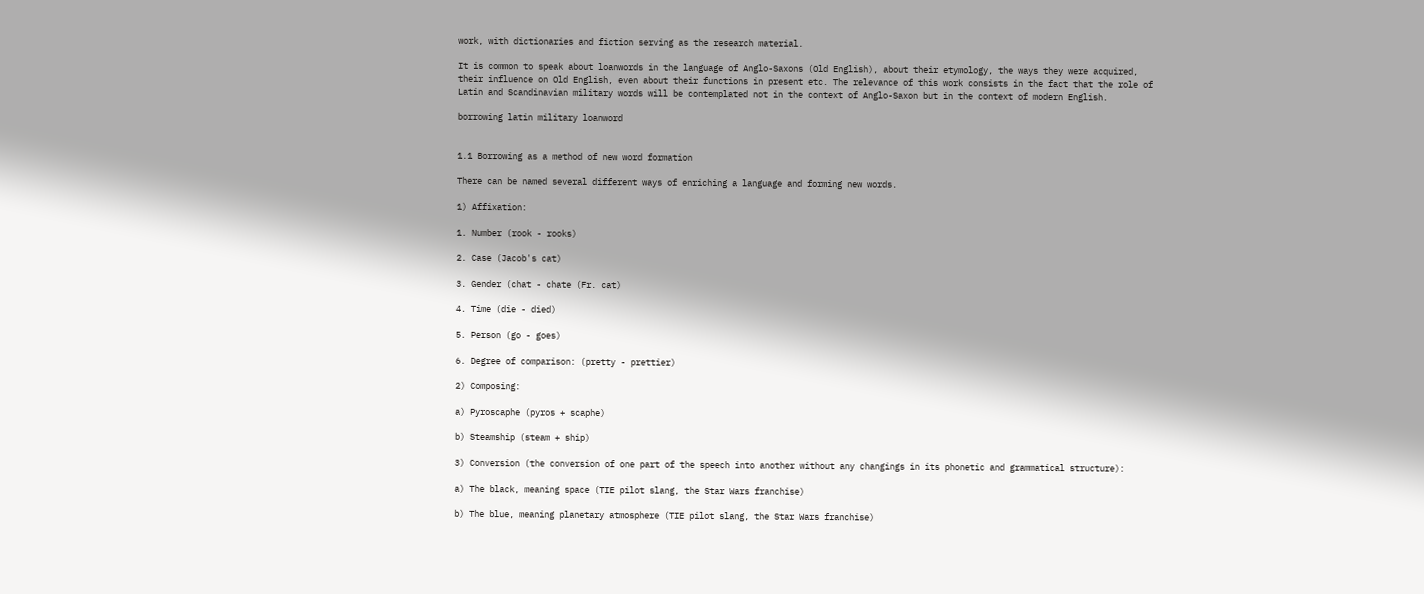work, with dictionaries and fiction serving as the research material.

It is common to speak about loanwords in the language of Anglo-Saxons (Old English), about their etymology, the ways they were acquired, their influence on Old English, even about their functions in present etc. The relevance of this work consists in the fact that the role of Latin and Scandinavian military words will be contemplated not in the context of Anglo-Saxon but in the context of modern English.

borrowing latin military loanword


1.1 Borrowing as a method of new word formation

There can be named several different ways of enriching a language and forming new words.

1) Affixation:

1. Number (rook - rooks)

2. Case (Jacob's cat)

3. Gender (chat - chate (Fr. cat)

4. Time (die - died)

5. Person (go - goes)

6. Degree of comparison: (pretty - prettier)

2) Composing:

a) Pyroscaphe (pyros + scaphe)

b) Steamship (steam + ship)

3) Conversion (the conversion of one part of the speech into another without any changings in its phonetic and grammatical structure):

a) The black, meaning space (TIE pilot slang, the Star Wars franchise)

b) The blue, meaning planetary atmosphere (TIE pilot slang, the Star Wars franchise)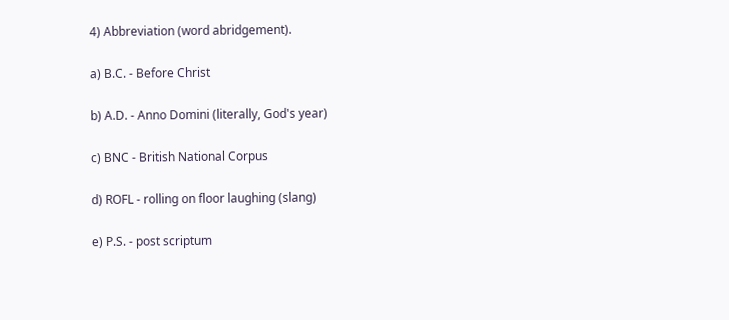4) Abbreviation (word abridgement).

a) B.C. - Before Christ

b) A.D. - Anno Domini (literally, God's year)

c) BNC - British National Corpus

d) ROFL - rolling on floor laughing (slang)

e) P.S. - post scriptum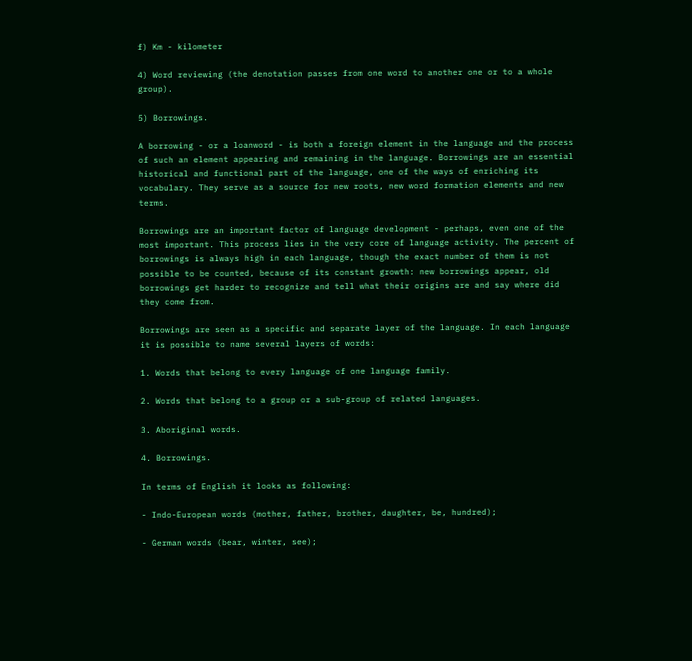f) Km - kilometer

4) Word reviewing (the denotation passes from one word to another one or to a whole group).

5) Borrowings.

A borrowing - or a loanword - is both a foreign element in the language and the process of such an element appearing and remaining in the language. Borrowings are an essential historical and functional part of the language, one of the ways of enriching its vocabulary. They serve as a source for new roots, new word formation elements and new terms.

Borrowings are an important factor of language development - perhaps, even one of the most important. This process lies in the very core of language activity. The percent of borrowings is always high in each language, though the exact number of them is not possible to be counted, because of its constant growth: new borrowings appear, old borrowings get harder to recognize and tell what their origins are and say where did they come from.

Borrowings are seen as a specific and separate layer of the language. In each language it is possible to name several layers of words:

1. Words that belong to every language of one language family.

2. Words that belong to a group or a sub-group of related languages.

3. Aboriginal words.

4. Borrowings.

In terms of English it looks as following:

- Indo-European words (mother, father, brother, daughter, be, hundred);

- German words (bear, winter, see);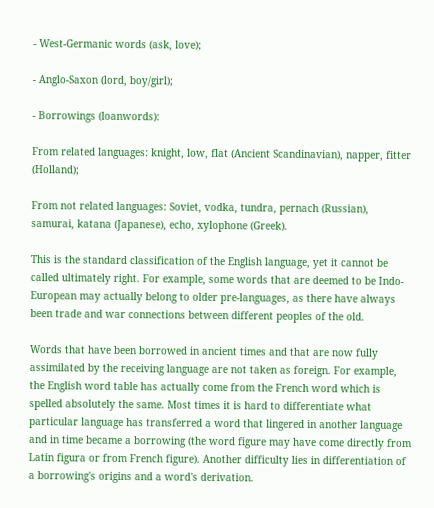- West-Germanic words (ask, love);

- Anglo-Saxon (lord, boy/girl);

- Borrowings (loanwords):

From related languages: knight, low, flat (Ancient Scandinavian), napper, fitter (Holland);

From not related languages: Soviet, vodka, tundra, pernach (Russian), samurai, katana (Japanese), echo, xylophone (Greek).

This is the standard classification of the English language, yet it cannot be called ultimately right. For example, some words that are deemed to be Indo-European may actually belong to older pre-languages, as there have always been trade and war connections between different peoples of the old.

Words that have been borrowed in ancient times and that are now fully assimilated by the receiving language are not taken as foreign. For example, the English word table has actually come from the French word which is spelled absolutely the same. Most times it is hard to differentiate what particular language has transferred a word that lingered in another language and in time became a borrowing (the word figure may have come directly from Latin figura or from French figure). Another difficulty lies in differentiation of a borrowing's origins and a word's derivation.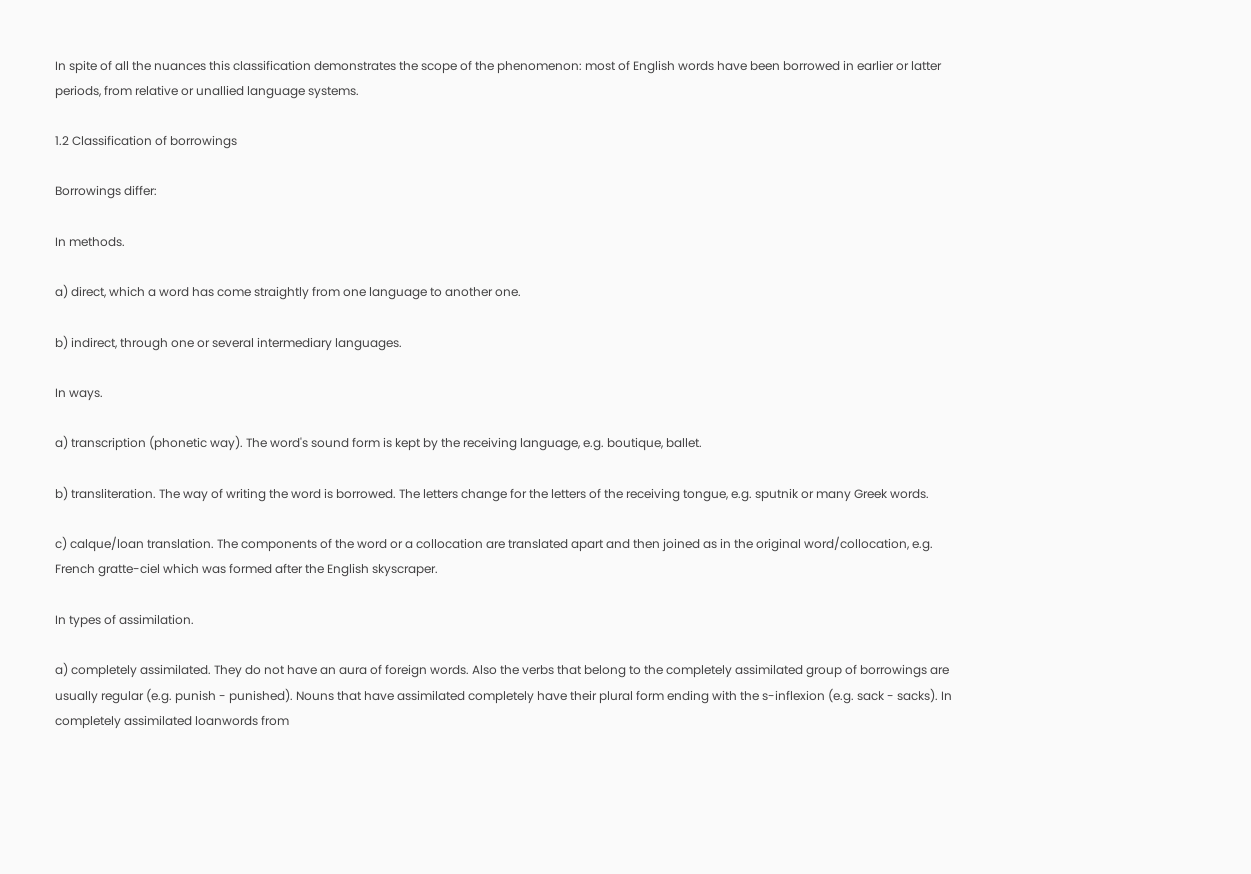In spite of all the nuances this classification demonstrates the scope of the phenomenon: most of English words have been borrowed in earlier or latter periods, from relative or unallied language systems.

1.2 Classification of borrowings

Borrowings differ:

In methods.

a) direct, which a word has come straightly from one language to another one.

b) indirect, through one or several intermediary languages.

In ways.

a) transcription (phonetic way). The word's sound form is kept by the receiving language, e.g. boutique, ballet.

b) transliteration. The way of writing the word is borrowed. The letters change for the letters of the receiving tongue, e.g. sputnik or many Greek words.

c) calque/loan translation. The components of the word or a collocation are translated apart and then joined as in the original word/collocation, e.g. French gratte-ciel which was formed after the English skyscraper.

In types of assimilation.

a) completely assimilated. They do not have an aura of foreign words. Also the verbs that belong to the completely assimilated group of borrowings are usually regular (e.g. punish - punished). Nouns that have assimilated completely have their plural form ending with the s-inflexion (e.g. sack - sacks). In completely assimilated loanwords from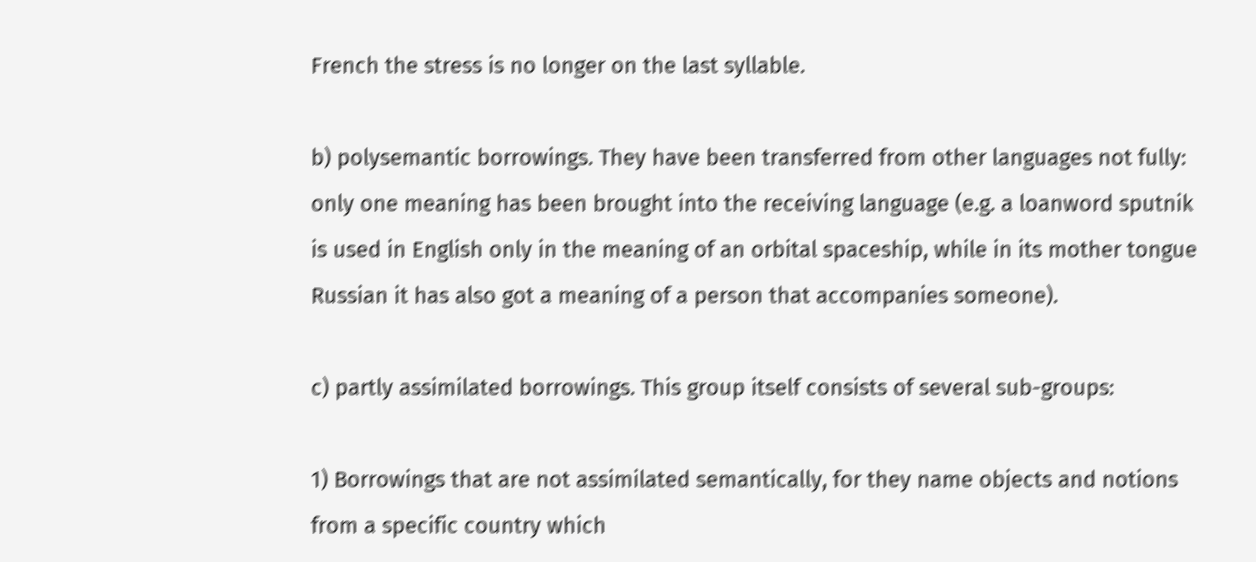French the stress is no longer on the last syllable.

b) polysemantic borrowings. They have been transferred from other languages not fully: only one meaning has been brought into the receiving language (e.g. a loanword sputnik is used in English only in the meaning of an orbital spaceship, while in its mother tongue Russian it has also got a meaning of a person that accompanies someone).

c) partly assimilated borrowings. This group itself consists of several sub-groups:

1) Borrowings that are not assimilated semantically, for they name objects and notions from a specific country which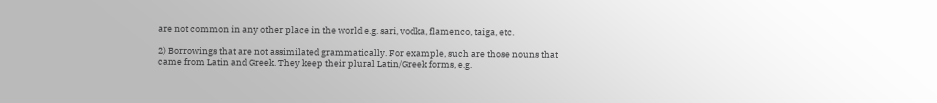are not common in any other place in the world e.g. sari, vodka, flamenco, taiga, etc.

2) Borrowings that are not assimilated grammatically. For example, such are those nouns that came from Latin and Greek. They keep their plural Latin/Greek forms, e.g.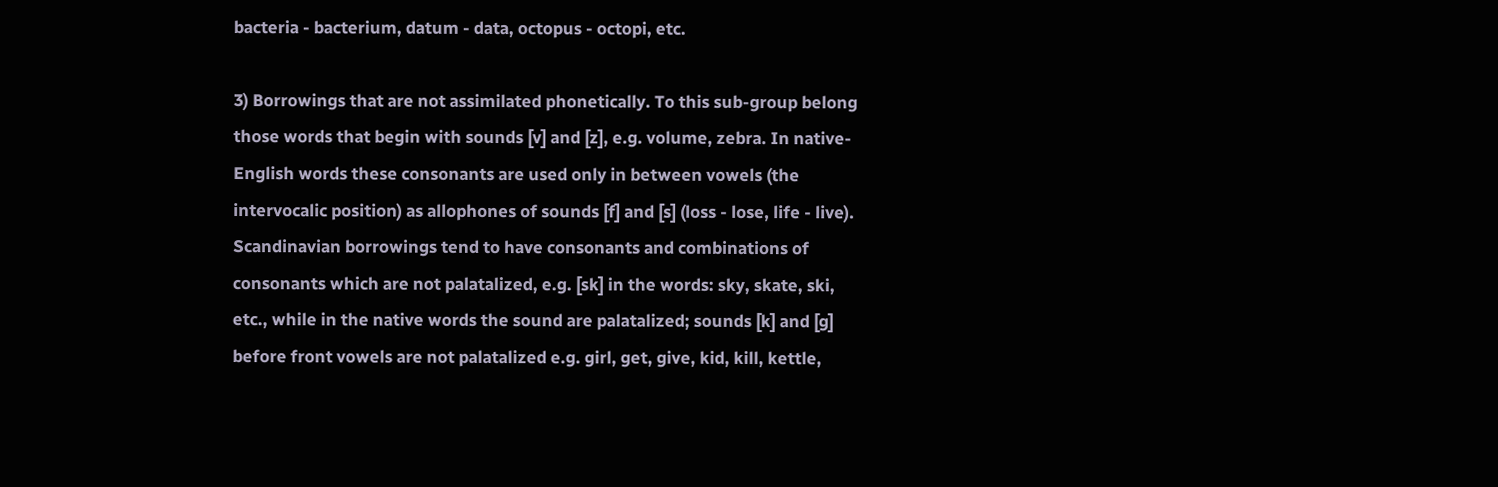bacteria - bacterium, datum - data, octopus - octopi, etc.

3) Borrowings that are not assimilated phonetically. To this sub-group belong those words that begin with sounds [v] and [z], e.g. volume, zebra. In native-English words these consonants are used only in between vowels (the intervocalic position) as allophones of sounds [f] and [s] (loss - lose, life - live). Scandinavian borrowings tend to have consonants and combinations of consonants which are not palatalized, e.g. [sk] in the words: sky, skate, ski, etc., while in the native words the sound are palatalized; sounds [k] and [g] before front vowels are not palatalized e.g. girl, get, give, kid, kill, kettle,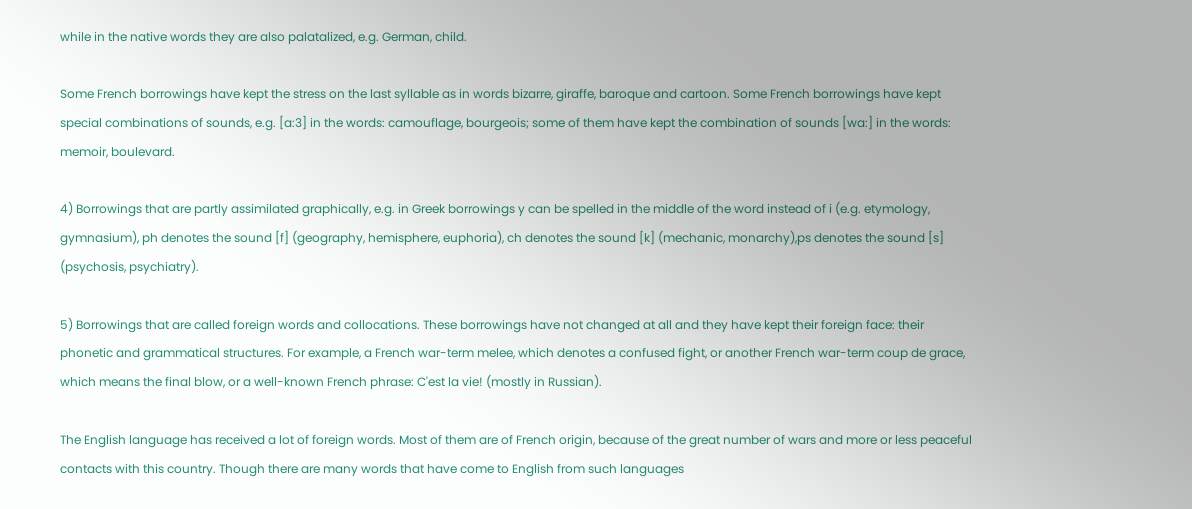while in the native words they are also palatalized, e.g. German, child.

Some French borrowings have kept the stress on the last syllable as in words bizarre, giraffe, baroque and cartoon. Some French borrowings have kept special combinations of sounds, e.g. [a:3] in the words: camouflage, bourgeois; some of them have kept the combination of sounds [wa:] in the words: memoir, boulevard.

4) Borrowings that are partly assimilated graphically, e.g. in Greek borrowings y can be spelled in the middle of the word instead of i (e.g. etymology, gymnasium), ph denotes the sound [f] (geography, hemisphere, euphoria), ch denotes the sound [k] (mechanic, monarchy),ps denotes the sound [s] (psychosis, psychiatry).

5) Borrowings that are called foreign words and collocations. These borrowings have not changed at all and they have kept their foreign face: their phonetic and grammatical structures. For example, a French war-term melee, which denotes a confused fight, or another French war-term coup de grace, which means the final blow, or a well-known French phrase: C'est la vie! (mostly in Russian).

The English language has received a lot of foreign words. Most of them are of French origin, because of the great number of wars and more or less peaceful contacts with this country. Though there are many words that have come to English from such languages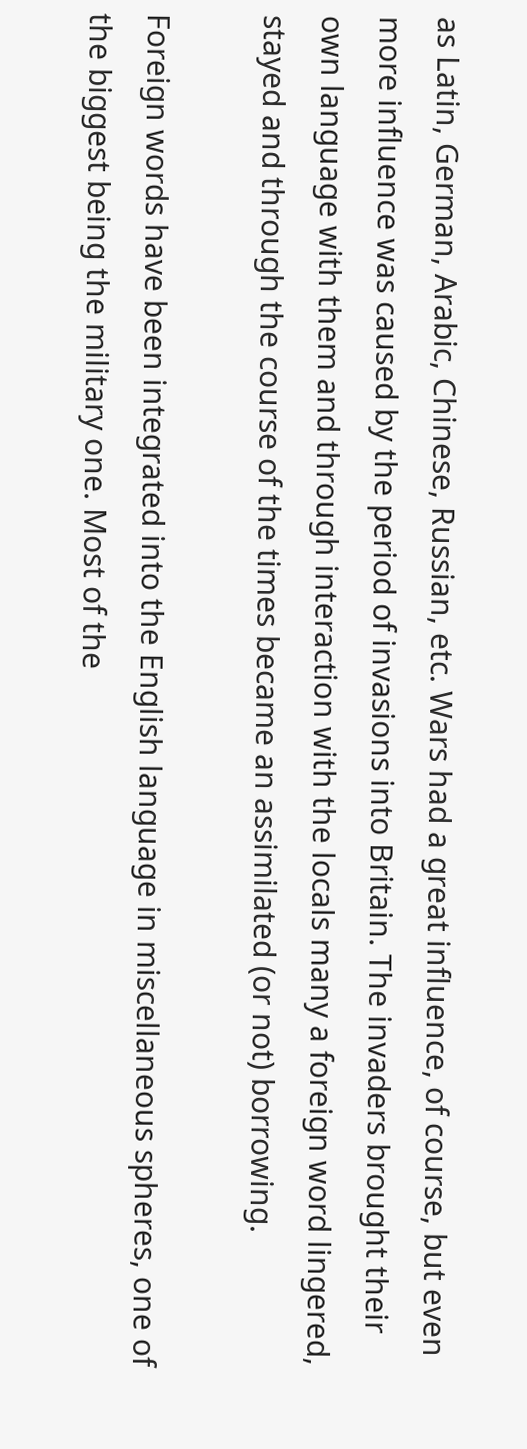as Latin, German, Arabic, Chinese, Russian, etc. Wars had a great influence, of course, but even more influence was caused by the period of invasions into Britain. The invaders brought their own language with them and through interaction with the locals many a foreign word lingered, stayed and through the course of the times became an assimilated (or not) borrowing.

Foreign words have been integrated into the English language in miscellaneous spheres, one of the biggest being the military one. Most of the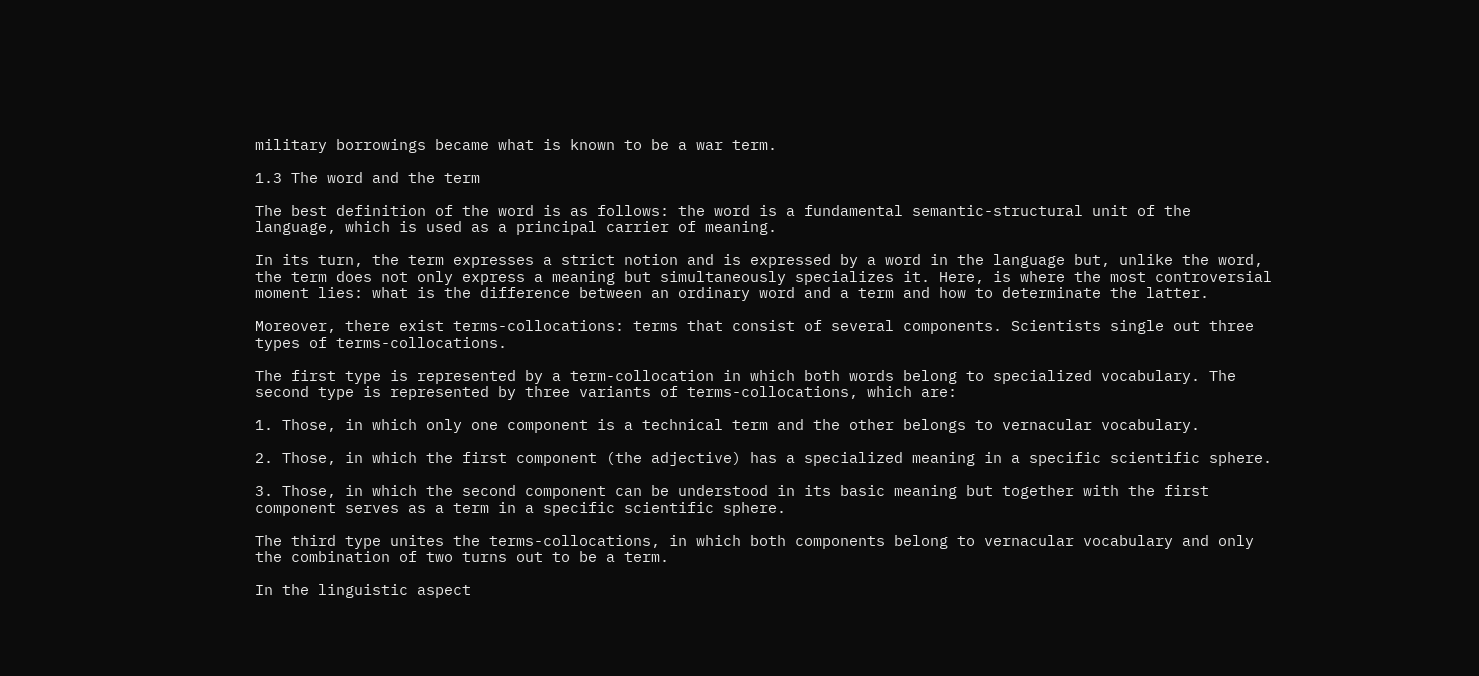military borrowings became what is known to be a war term.

1.3 The word and the term

The best definition of the word is as follows: the word is a fundamental semantic-structural unit of the language, which is used as a principal carrier of meaning.

In its turn, the term expresses a strict notion and is expressed by a word in the language but, unlike the word, the term does not only express a meaning but simultaneously specializes it. Here, is where the most controversial moment lies: what is the difference between an ordinary word and a term and how to determinate the latter.

Moreover, there exist terms-collocations: terms that consist of several components. Scientists single out three types of terms-collocations.

The first type is represented by a term-collocation in which both words belong to specialized vocabulary. The second type is represented by three variants of terms-collocations, which are:

1. Those, in which only one component is a technical term and the other belongs to vernacular vocabulary.

2. Those, in which the first component (the adjective) has a specialized meaning in a specific scientific sphere.

3. Those, in which the second component can be understood in its basic meaning but together with the first component serves as a term in a specific scientific sphere.

The third type unites the terms-collocations, in which both components belong to vernacular vocabulary and only the combination of two turns out to be a term.

In the linguistic aspect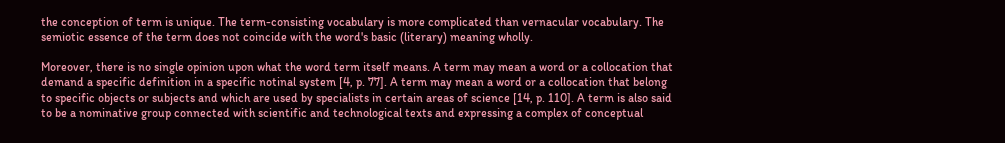the conception of term is unique. The term-consisting vocabulary is more complicated than vernacular vocabulary. The semiotic essence of the term does not coincide with the word's basic (literary) meaning wholly.

Moreover, there is no single opinion upon what the word term itself means. A term may mean a word or a collocation that demand a specific definition in a specific notinal system [4, p. 77]. A term may mean a word or a collocation that belong to specific objects or subjects and which are used by specialists in certain areas of science [14, p. 110]. A term is also said to be a nominative group connected with scientific and technological texts and expressing a complex of conceptual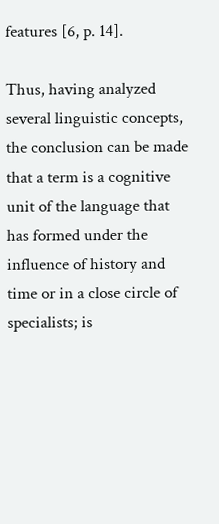features [6, p. 14].

Thus, having analyzed several linguistic concepts, the conclusion can be made that a term is a cognitive unit of the language that has formed under the influence of history and time or in a close circle of specialists; is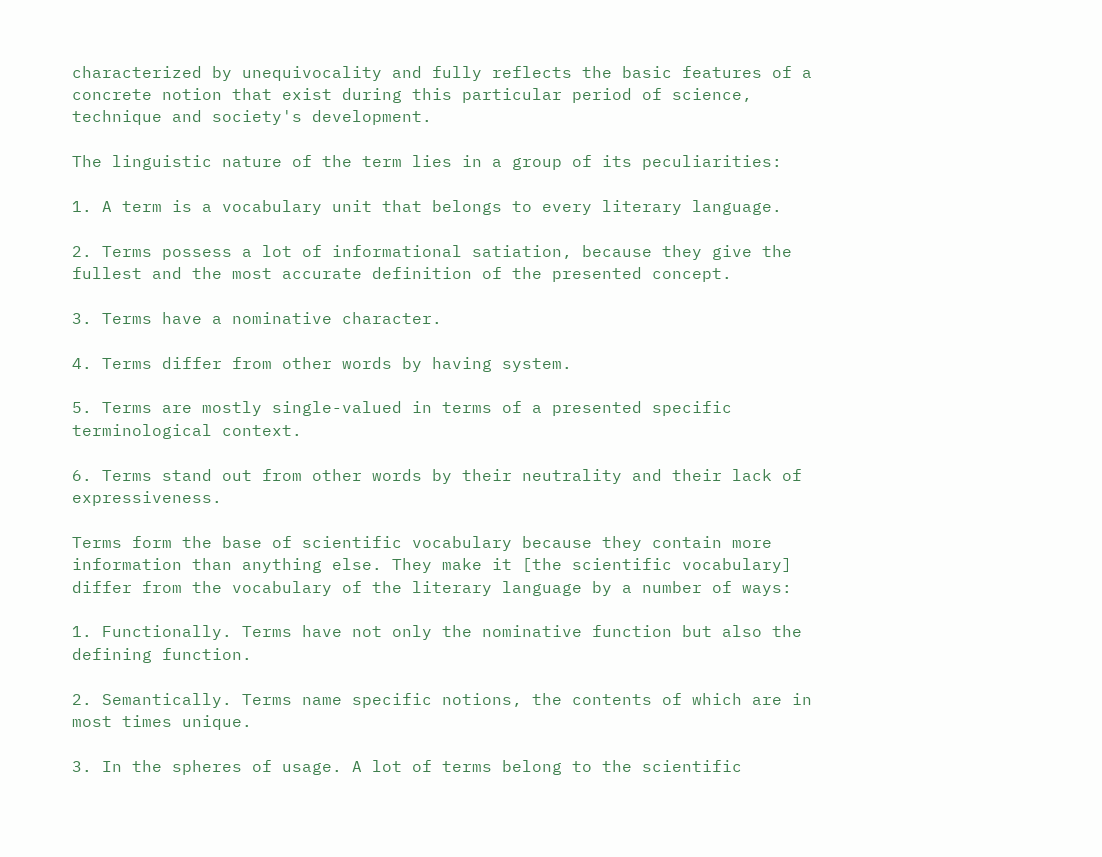characterized by unequivocality and fully reflects the basic features of a concrete notion that exist during this particular period of science, technique and society's development.

The linguistic nature of the term lies in a group of its peculiarities:

1. A term is a vocabulary unit that belongs to every literary language.

2. Terms possess a lot of informational satiation, because they give the fullest and the most accurate definition of the presented concept.

3. Terms have a nominative character.

4. Terms differ from other words by having system.

5. Terms are mostly single-valued in terms of a presented specific terminological context.

6. Terms stand out from other words by their neutrality and their lack of expressiveness.

Terms form the base of scientific vocabulary because they contain more information than anything else. They make it [the scientific vocabulary] differ from the vocabulary of the literary language by a number of ways:

1. Functionally. Terms have not only the nominative function but also the defining function.

2. Semantically. Terms name specific notions, the contents of which are in most times unique.

3. In the spheres of usage. A lot of terms belong to the scientific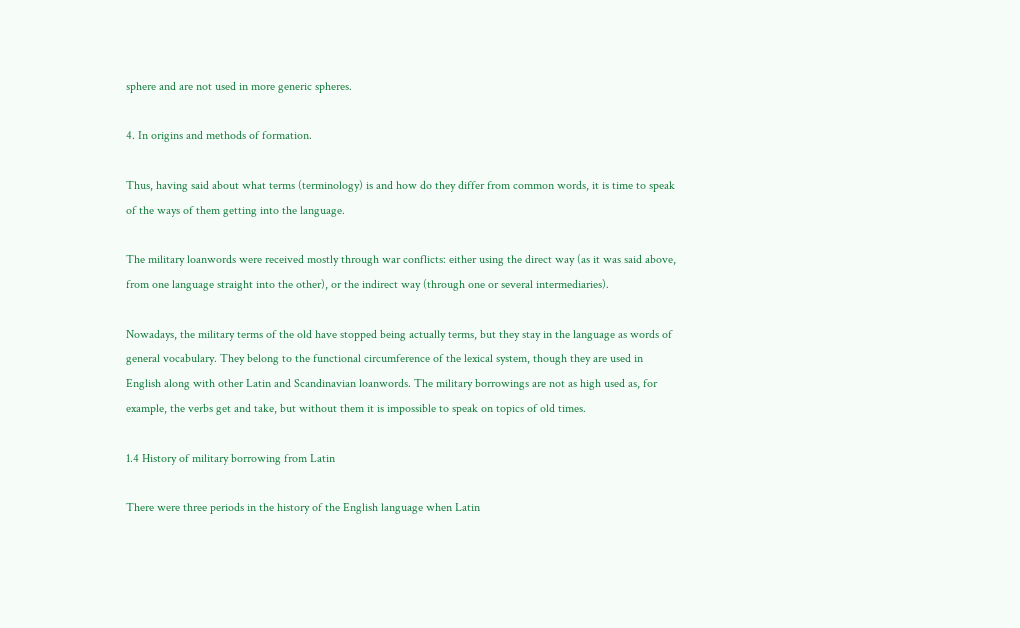sphere and are not used in more generic spheres.

4. In origins and methods of formation.

Thus, having said about what terms (terminology) is and how do they differ from common words, it is time to speak of the ways of them getting into the language.

The military loanwords were received mostly through war conflicts: either using the direct way (as it was said above, from one language straight into the other), or the indirect way (through one or several intermediaries).

Nowadays, the military terms of the old have stopped being actually terms, but they stay in the language as words of general vocabulary. They belong to the functional circumference of the lexical system, though they are used in English along with other Latin and Scandinavian loanwords. The military borrowings are not as high used as, for example, the verbs get and take, but without them it is impossible to speak on topics of old times.

1.4 History of military borrowing from Latin

There were three periods in the history of the English language when Latin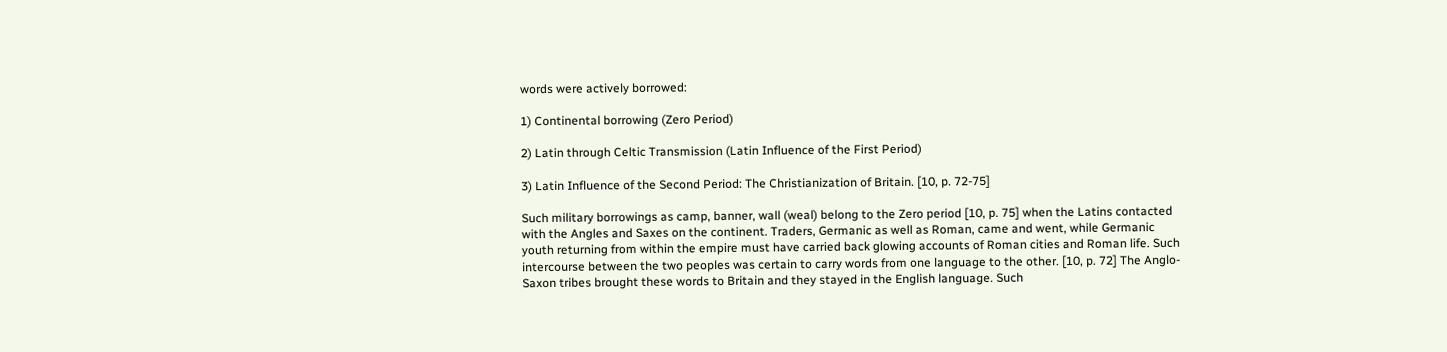words were actively borrowed:

1) Continental borrowing (Zero Period)

2) Latin through Celtic Transmission (Latin Influence of the First Period)

3) Latin Influence of the Second Period: The Christianization of Britain. [10, p. 72-75]

Such military borrowings as camp, banner, wall (weal) belong to the Zero period [10, p. 75] when the Latins contacted with the Angles and Saxes on the continent. Traders, Germanic as well as Roman, came and went, while Germanic youth returning from within the empire must have carried back glowing accounts of Roman cities and Roman life. Such intercourse between the two peoples was certain to carry words from one language to the other. [10, p. 72] The Anglo-Saxon tribes brought these words to Britain and they stayed in the English language. Such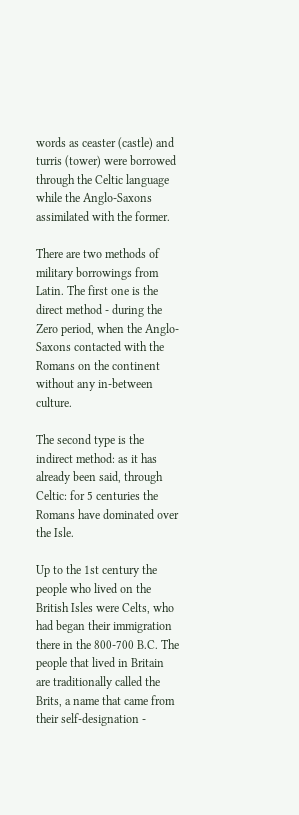words as ceaster (castle) and turris (tower) were borrowed through the Celtic language while the Anglo-Saxons assimilated with the former.

There are two methods of military borrowings from Latin. The first one is the direct method - during the Zero period, when the Anglo-Saxons contacted with the Romans on the continent without any in-between culture.

The second type is the indirect method: as it has already been said, through Celtic: for 5 centuries the Romans have dominated over the Isle.

Up to the 1st century the people who lived on the British Isles were Celts, who had began their immigration there in the 800-700 B.C. The people that lived in Britain are traditionally called the Brits, a name that came from their self-designation -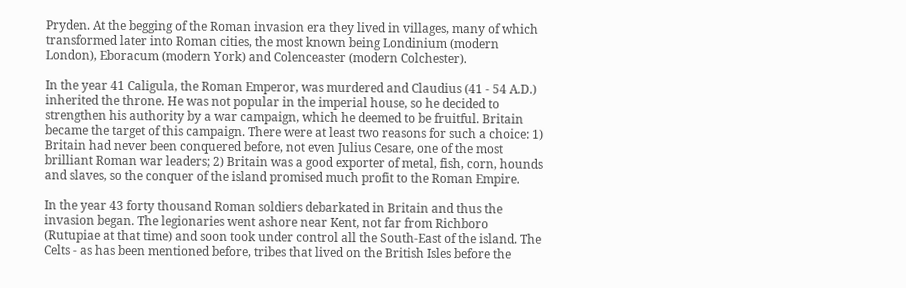Pryden. At the begging of the Roman invasion era they lived in villages, many of which transformed later into Roman cities, the most known being Londinium (modern London), Eboracum (modern York) and Colenceaster (modern Colchester).

In the year 41 Caligula, the Roman Emperor, was murdered and Claudius (41 - 54 A.D.) inherited the throne. He was not popular in the imperial house, so he decided to strengthen his authority by a war campaign, which he deemed to be fruitful. Britain became the target of this campaign. There were at least two reasons for such a choice: 1) Britain had never been conquered before, not even Julius Cesare, one of the most brilliant Roman war leaders; 2) Britain was a good exporter of metal, fish, corn, hounds and slaves, so the conquer of the island promised much profit to the Roman Empire.

In the year 43 forty thousand Roman soldiers debarkated in Britain and thus the invasion began. The legionaries went ashore near Kent, not far from Richboro (Rutupiae at that time) and soon took under control all the South-East of the island. The Celts - as has been mentioned before, tribes that lived on the British Isles before the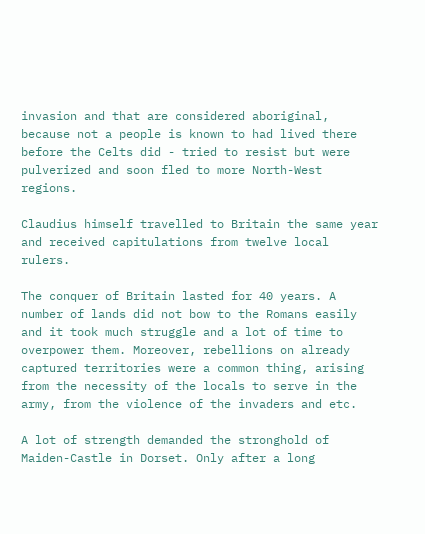invasion and that are considered aboriginal, because not a people is known to had lived there before the Celts did - tried to resist but were pulverized and soon fled to more North-West regions.

Claudius himself travelled to Britain the same year and received capitulations from twelve local rulers.

The conquer of Britain lasted for 40 years. A number of lands did not bow to the Romans easily and it took much struggle and a lot of time to overpower them. Moreover, rebellions on already captured territories were a common thing, arising from the necessity of the locals to serve in the army, from the violence of the invaders and etc.

A lot of strength demanded the stronghold of Maiden-Castle in Dorset. Only after a long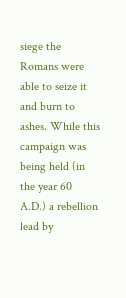siege the Romans were able to seize it and burn to ashes. While this campaign was being held (in the year 60 A.D.) a rebellion lead by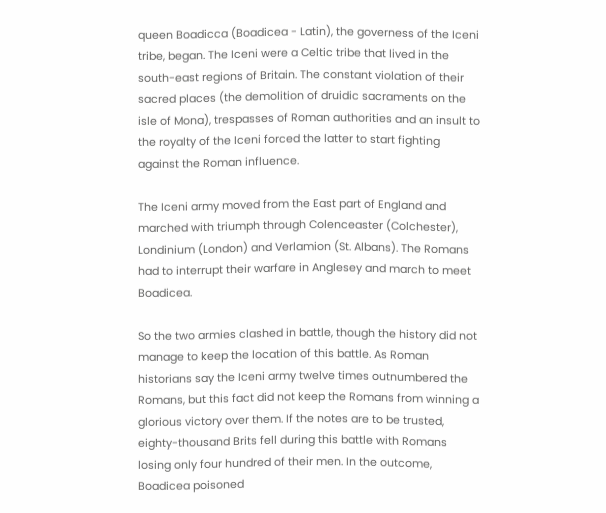queen Boadicca (Boadicea - Latin), the governess of the Iceni tribe, began. The Iceni were a Celtic tribe that lived in the south-east regions of Britain. The constant violation of their sacred places (the demolition of druidic sacraments on the isle of Mona), trespasses of Roman authorities and an insult to the royalty of the Iceni forced the latter to start fighting against the Roman influence.

The Iceni army moved from the East part of England and marched with triumph through Colenceaster (Colchester), Londinium (London) and Verlamion (St. Albans). The Romans had to interrupt their warfare in Anglesey and march to meet Boadicea.

So the two armies clashed in battle, though the history did not manage to keep the location of this battle. As Roman historians say the Iceni army twelve times outnumbered the Romans, but this fact did not keep the Romans from winning a glorious victory over them. If the notes are to be trusted, eighty-thousand Brits fell during this battle with Romans losing only four hundred of their men. In the outcome, Boadicea poisoned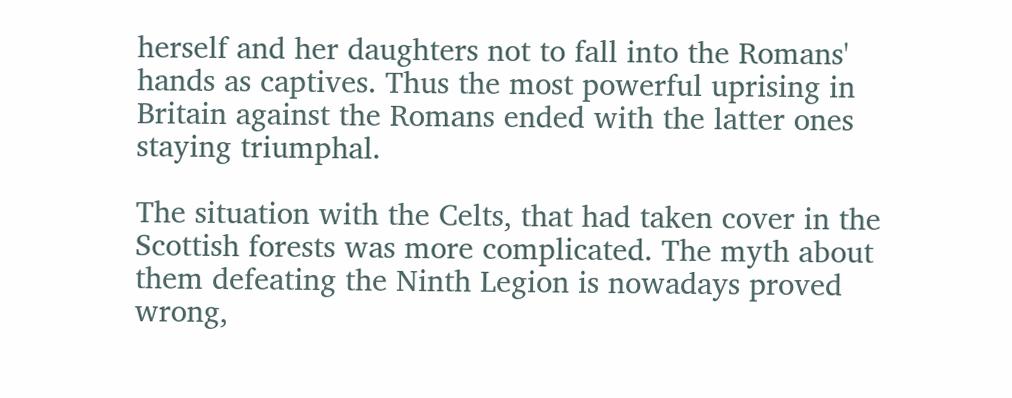herself and her daughters not to fall into the Romans' hands as captives. Thus the most powerful uprising in Britain against the Romans ended with the latter ones staying triumphal.

The situation with the Celts, that had taken cover in the Scottish forests was more complicated. The myth about them defeating the Ninth Legion is nowadays proved wrong,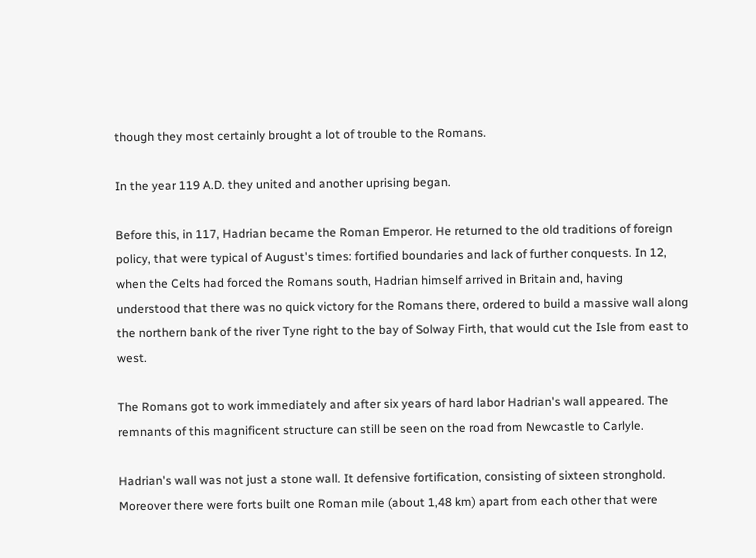though they most certainly brought a lot of trouble to the Romans.

In the year 119 A.D. they united and another uprising began.

Before this, in 117, Hadrian became the Roman Emperor. He returned to the old traditions of foreign policy, that were typical of August's times: fortified boundaries and lack of further conquests. In 12, when the Celts had forced the Romans south, Hadrian himself arrived in Britain and, having understood that there was no quick victory for the Romans there, ordered to build a massive wall along the northern bank of the river Tyne right to the bay of Solway Firth, that would cut the Isle from east to west.

The Romans got to work immediately and after six years of hard labor Hadrian's wall appeared. The remnants of this magnificent structure can still be seen on the road from Newcastle to Carlyle.

Hadrian's wall was not just a stone wall. It defensive fortification, consisting of sixteen stronghold. Moreover there were forts built one Roman mile (about 1,48 km) apart from each other that were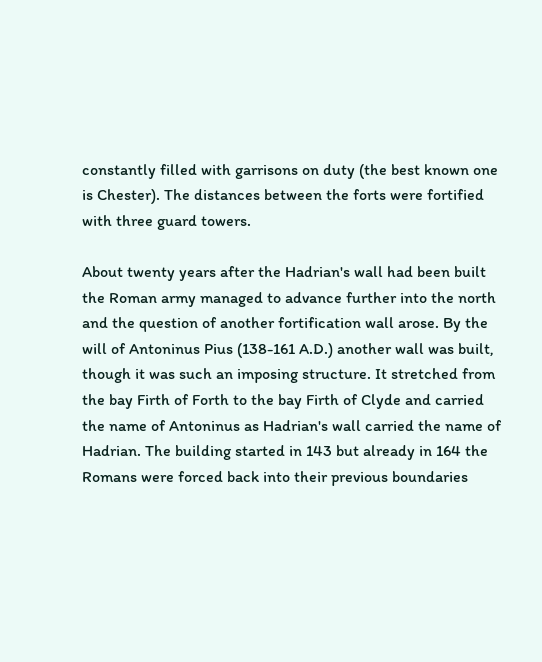constantly filled with garrisons on duty (the best known one is Chester). The distances between the forts were fortified with three guard towers.

About twenty years after the Hadrian's wall had been built the Roman army managed to advance further into the north and the question of another fortification wall arose. By the will of Antoninus Pius (138-161 A.D.) another wall was built, though it was such an imposing structure. It stretched from the bay Firth of Forth to the bay Firth of Clyde and carried the name of Antoninus as Hadrian's wall carried the name of Hadrian. The building started in 143 but already in 164 the Romans were forced back into their previous boundaries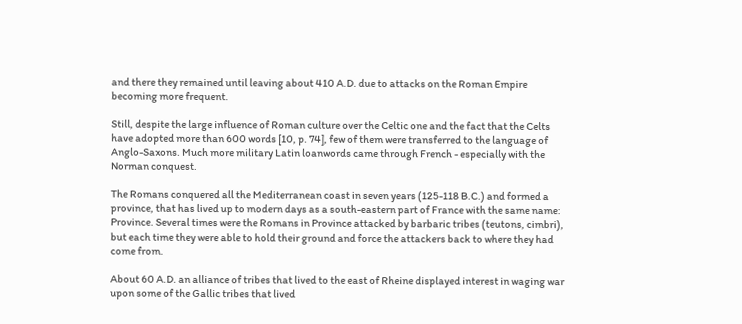and there they remained until leaving about 410 A.D. due to attacks on the Roman Empire becoming more frequent.

Still, despite the large influence of Roman culture over the Celtic one and the fact that the Celts have adopted more than 600 words [10, p. 74], few of them were transferred to the language of Anglo-Saxons. Much more military Latin loanwords came through French - especially with the Norman conquest.

The Romans conquered all the Mediterranean coast in seven years (125-118 B.C.) and formed a province, that has lived up to modern days as a south-eastern part of France with the same name: Province. Several times were the Romans in Province attacked by barbaric tribes (teutons, cimbri), but each time they were able to hold their ground and force the attackers back to where they had come from.

About 60 A.D. an alliance of tribes that lived to the east of Rheine displayed interest in waging war upon some of the Gallic tribes that lived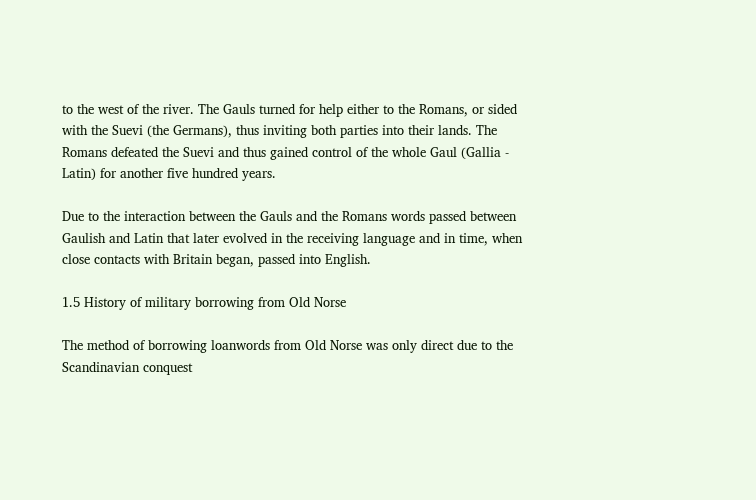to the west of the river. The Gauls turned for help either to the Romans, or sided with the Suevi (the Germans), thus inviting both parties into their lands. The Romans defeated the Suevi and thus gained control of the whole Gaul (Gallia - Latin) for another five hundred years.

Due to the interaction between the Gauls and the Romans words passed between Gaulish and Latin that later evolved in the receiving language and in time, when close contacts with Britain began, passed into English.

1.5 History of military borrowing from Old Norse

The method of borrowing loanwords from Old Norse was only direct due to the Scandinavian conquest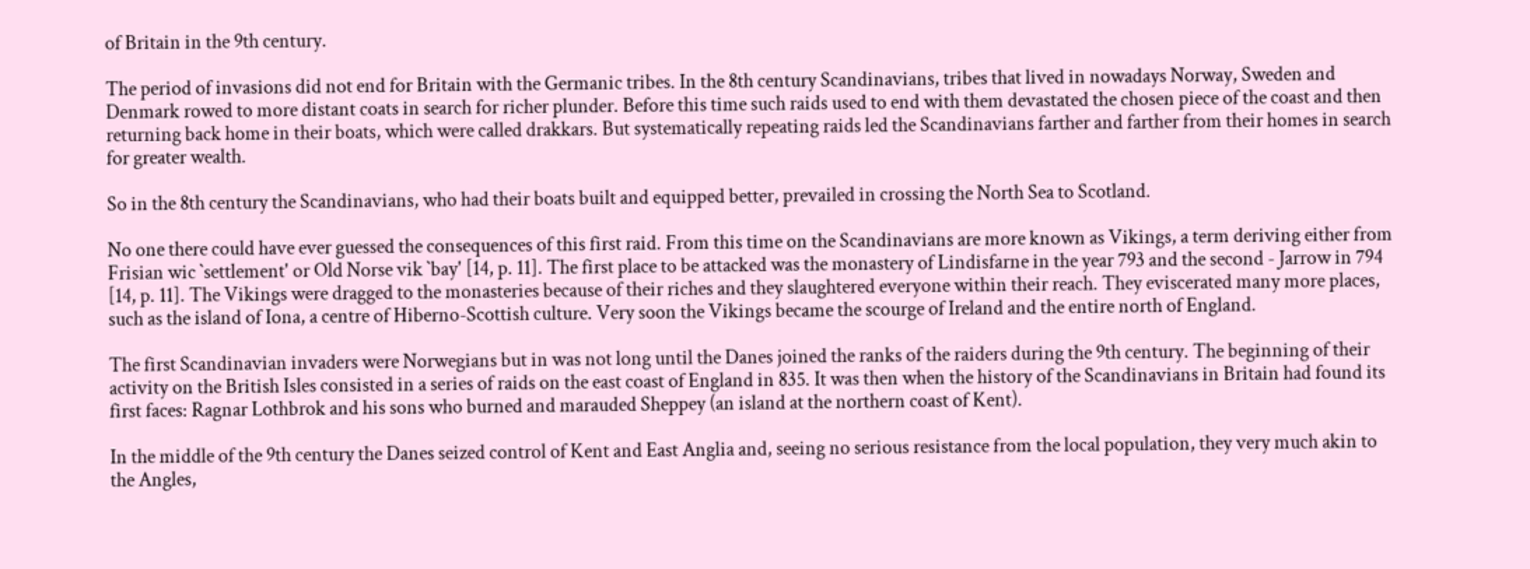of Britain in the 9th century.

The period of invasions did not end for Britain with the Germanic tribes. In the 8th century Scandinavians, tribes that lived in nowadays Norway, Sweden and Denmark rowed to more distant coats in search for richer plunder. Before this time such raids used to end with them devastated the chosen piece of the coast and then returning back home in their boats, which were called drakkars. But systematically repeating raids led the Scandinavians farther and farther from their homes in search for greater wealth.

So in the 8th century the Scandinavians, who had their boats built and equipped better, prevailed in crossing the North Sea to Scotland.

No one there could have ever guessed the consequences of this first raid. From this time on the Scandinavians are more known as Vikings, a term deriving either from Frisian wic `settlement' or Old Norse vik `bay' [14, p. 11]. The first place to be attacked was the monastery of Lindisfarne in the year 793 and the second - Jarrow in 794 [14, p. 11]. The Vikings were dragged to the monasteries because of their riches and they slaughtered everyone within their reach. They eviscerated many more places, such as the island of Iona, a centre of Hiberno-Scottish culture. Very soon the Vikings became the scourge of Ireland and the entire north of England.

The first Scandinavian invaders were Norwegians but in was not long until the Danes joined the ranks of the raiders during the 9th century. The beginning of their activity on the British Isles consisted in a series of raids on the east coast of England in 835. It was then when the history of the Scandinavians in Britain had found its first faces: Ragnar Lothbrok and his sons who burned and marauded Sheppey (an island at the northern coast of Kent).

In the middle of the 9th century the Danes seized control of Kent and East Anglia and, seeing no serious resistance from the local population, they very much akin to the Angles,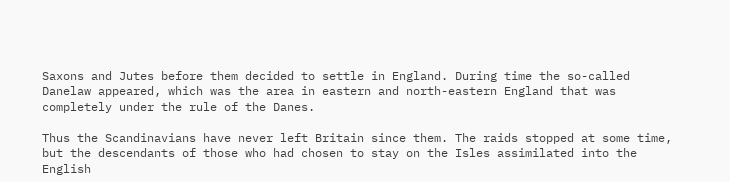Saxons and Jutes before them decided to settle in England. During time the so-called Danelaw appeared, which was the area in eastern and north-eastern England that was completely under the rule of the Danes.

Thus the Scandinavians have never left Britain since them. The raids stopped at some time, but the descendants of those who had chosen to stay on the Isles assimilated into the English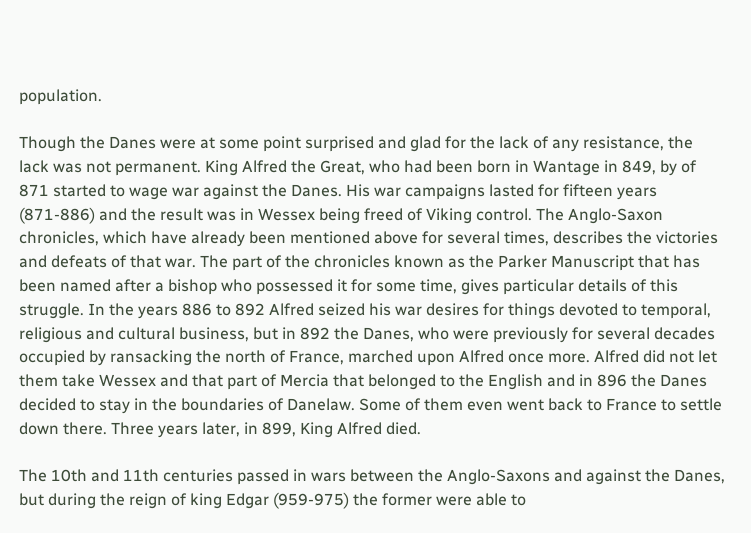population.

Though the Danes were at some point surprised and glad for the lack of any resistance, the lack was not permanent. King Alfred the Great, who had been born in Wantage in 849, by of 871 started to wage war against the Danes. His war campaigns lasted for fifteen years (871-886) and the result was in Wessex being freed of Viking control. The Anglo-Saxon chronicles, which have already been mentioned above for several times, describes the victories and defeats of that war. The part of the chronicles known as the Parker Manuscript that has been named after a bishop who possessed it for some time, gives particular details of this struggle. In the years 886 to 892 Alfred seized his war desires for things devoted to temporal, religious and cultural business, but in 892 the Danes, who were previously for several decades occupied by ransacking the north of France, marched upon Alfred once more. Alfred did not let them take Wessex and that part of Mercia that belonged to the English and in 896 the Danes decided to stay in the boundaries of Danelaw. Some of them even went back to France to settle down there. Three years later, in 899, King Alfred died.

The 10th and 11th centuries passed in wars between the Anglo-Saxons and against the Danes, but during the reign of king Edgar (959-975) the former were able to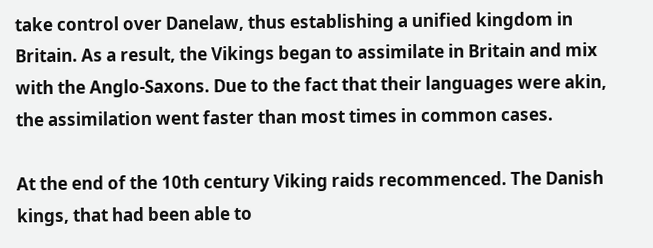take control over Danelaw, thus establishing a unified kingdom in Britain. As a result, the Vikings began to assimilate in Britain and mix with the Anglo-Saxons. Due to the fact that their languages were akin, the assimilation went faster than most times in common cases.

At the end of the 10th century Viking raids recommenced. The Danish kings, that had been able to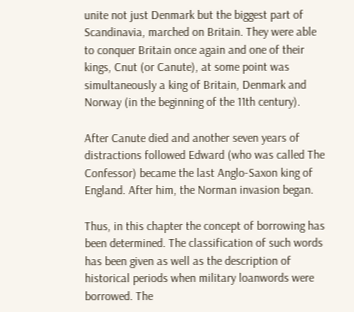unite not just Denmark but the biggest part of Scandinavia, marched on Britain. They were able to conquer Britain once again and one of their kings, Cnut (or Canute), at some point was simultaneously a king of Britain, Denmark and Norway (in the beginning of the 11th century).

After Canute died and another seven years of distractions followed Edward (who was called The Confessor) became the last Anglo-Saxon king of England. After him, the Norman invasion began.

Thus, in this chapter the concept of borrowing has been determined. The classification of such words has been given as well as the description of historical periods when military loanwords were borrowed. The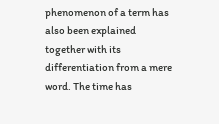phenomenon of a term has also been explained together with its differentiation from a mere word. The time has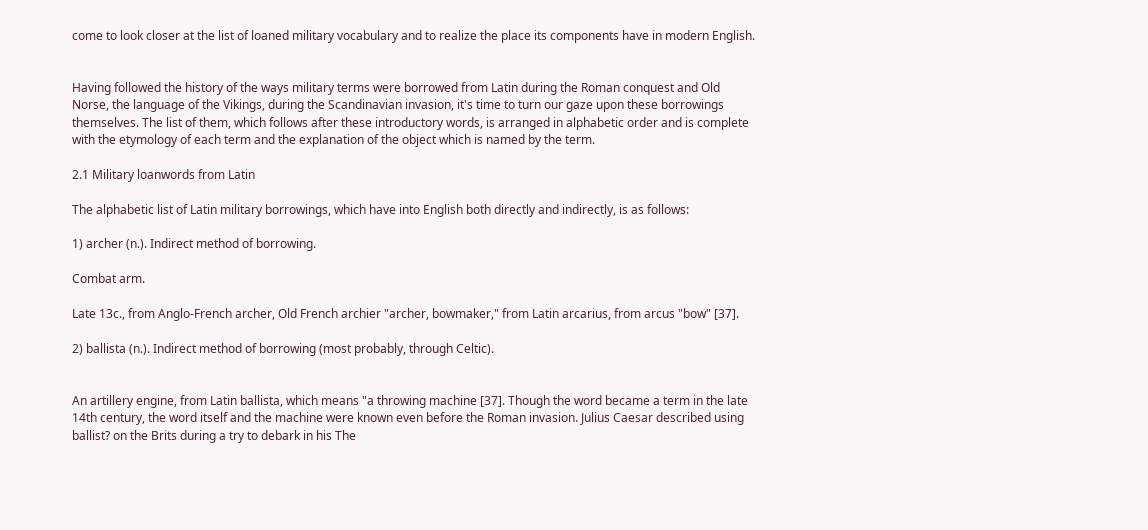come to look closer at the list of loaned military vocabulary and to realize the place its components have in modern English.


Having followed the history of the ways military terms were borrowed from Latin during the Roman conquest and Old Norse, the language of the Vikings, during the Scandinavian invasion, it's time to turn our gaze upon these borrowings themselves. The list of them, which follows after these introductory words, is arranged in alphabetic order and is complete with the etymology of each term and the explanation of the object which is named by the term.

2.1 Military loanwords from Latin

The alphabetic list of Latin military borrowings, which have into English both directly and indirectly, is as follows:

1) archer (n.). Indirect method of borrowing.

Combat arm.

Late 13c., from Anglo-French archer, Old French archier "archer, bowmaker," from Latin arcarius, from arcus "bow" [37].

2) ballista (n.). Indirect method of borrowing (most probably, through Celtic).


An artillery engine, from Latin ballista, which means "a throwing machine [37]. Though the word became a term in the late 14th century, the word itself and the machine were known even before the Roman invasion. Julius Caesar described using ballist? on the Brits during a try to debark in his The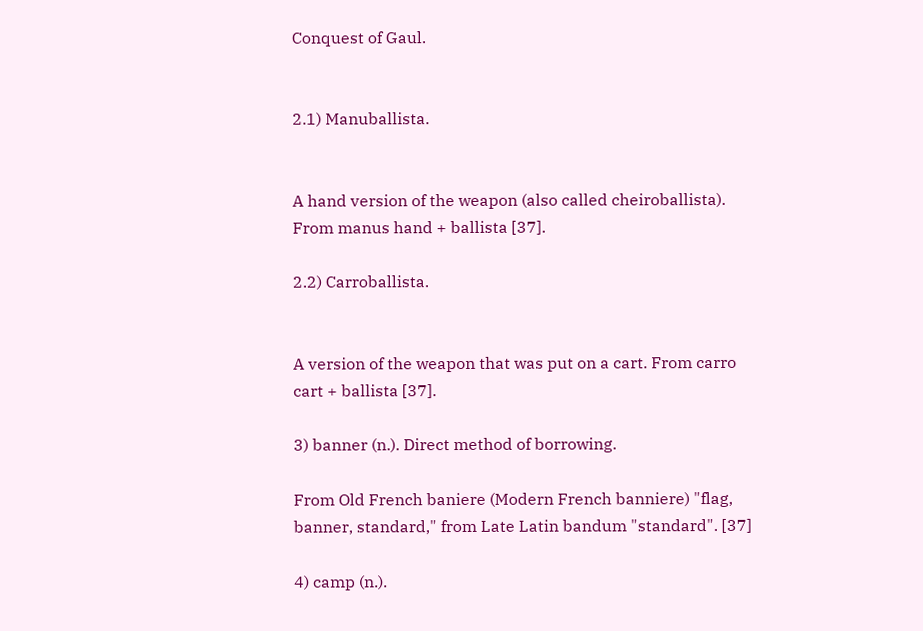Conquest of Gaul.


2.1) Manuballista.


A hand version of the weapon (also called cheiroballista). From manus hand + ballista [37].

2.2) Carroballista.


A version of the weapon that was put on a cart. From carro cart + ballista [37].

3) banner (n.). Direct method of borrowing.

From Old French baniere (Modern French banniere) "flag, banner, standard," from Late Latin bandum "standard". [37]

4) camp (n.).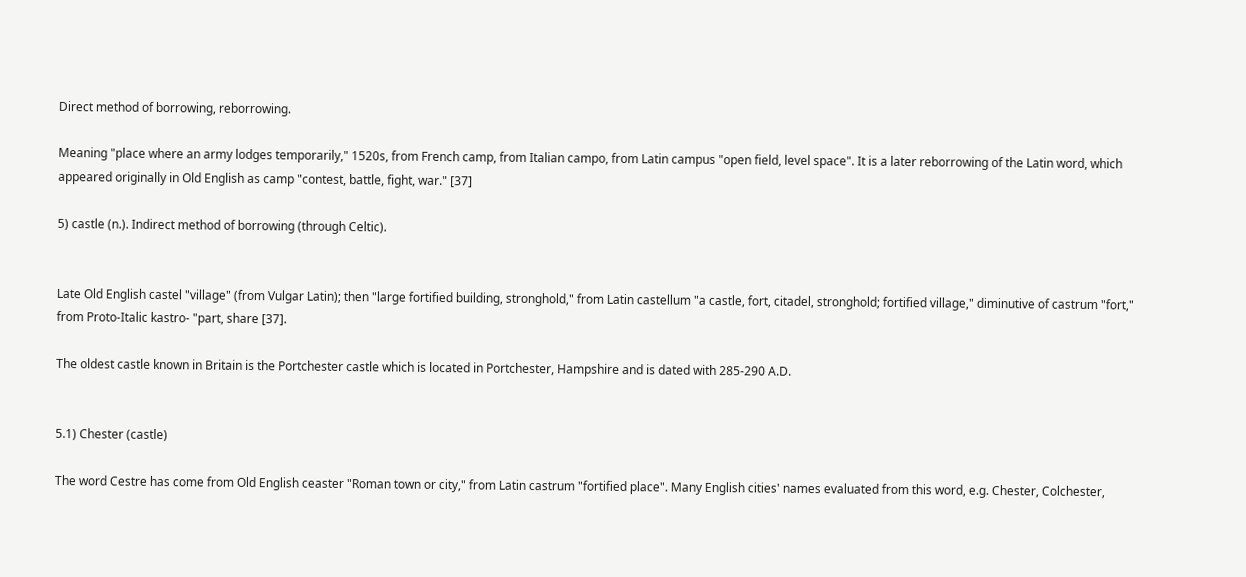Direct method of borrowing, reborrowing.

Meaning "place where an army lodges temporarily," 1520s, from French camp, from Italian campo, from Latin campus "open field, level space". It is a later reborrowing of the Latin word, which appeared originally in Old English as camp "contest, battle, fight, war." [37]

5) castle (n.). Indirect method of borrowing (through Celtic).


Late Old English castel "village" (from Vulgar Latin); then "large fortified building, stronghold," from Latin castellum "a castle, fort, citadel, stronghold; fortified village," diminutive of castrum "fort," from Proto-Italic kastro- "part, share [37].

The oldest castle known in Britain is the Portchester castle which is located in Portchester, Hampshire and is dated with 285-290 A.D.


5.1) Chester (castle)

The word Cestre has come from Old English ceaster "Roman town or city," from Latin castrum "fortified place". Many English cities' names evaluated from this word, e.g. Chester, Colchester,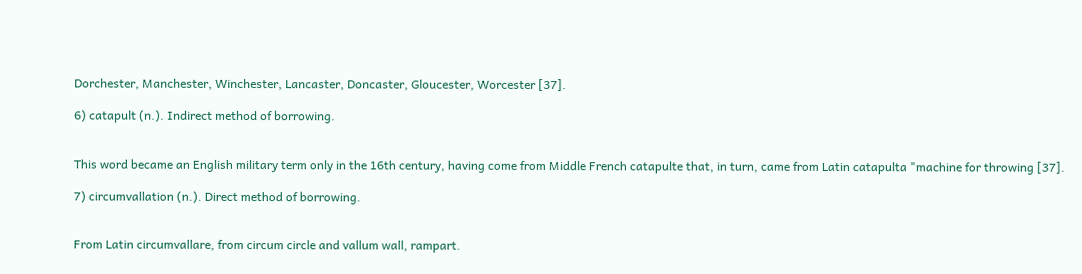Dorchester, Manchester, Winchester, Lancaster, Doncaster, Gloucester, Worcester [37].

6) catapult (n.). Indirect method of borrowing.


This word became an English military term only in the 16th century, having come from Middle French catapulte that, in turn, came from Latin catapulta "machine for throwing [37].

7) circumvallation (n.). Direct method of borrowing.


From Latin circumvallare, from circum circle and vallum wall, rampart.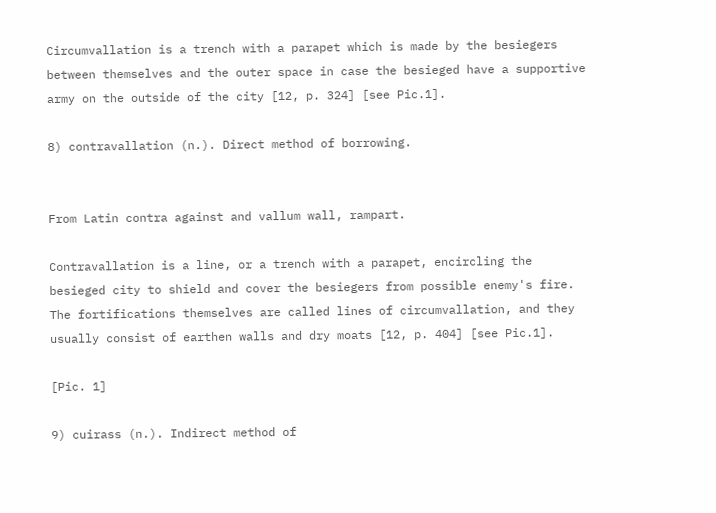Circumvallation is a trench with a parapet which is made by the besiegers between themselves and the outer space in case the besieged have a supportive army on the outside of the city [12, p. 324] [see Pic.1].

8) contravallation (n.). Direct method of borrowing.


From Latin contra against and vallum wall, rampart.

Contravallation is a line, or a trench with a parapet, encircling the besieged city to shield and cover the besiegers from possible enemy's fire. The fortifications themselves are called lines of circumvallation, and they usually consist of earthen walls and dry moats [12, p. 404] [see Pic.1].

[Pic. 1]

9) cuirass (n.). Indirect method of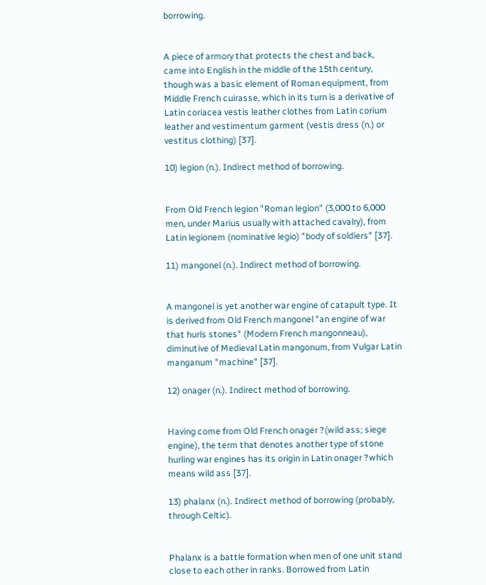borrowing.


A piece of armory that protects the chest and back, came into English in the middle of the 15th century, though was a basic element of Roman equipment, from Middle French cuirasse, which in its turn is a derivative of Latin coriacea vestis leather clothes from Latin corium leather and vestimentum garment (vestis dress (n.) or vestitus clothing) [37].

10) legion (n.). Indirect method of borrowing.


From Old French legion "Roman legion" (3,000 to 6,000 men, under Marius usually with attached cavalry), from Latin legionem (nominative legio) "body of soldiers" [37].

11) mangonel (n.). Indirect method of borrowing.


A mangonel is yet another war engine of catapult type. It is derived from Old French mangonel "an engine of war that hurls stones" (Modern French mangonneau), diminutive of Medieval Latin mangonum, from Vulgar Latin manganum "machine" [37].

12) onager (n.). Indirect method of borrowing.


Having come from Old French onager ?(wild ass; siege engine), the term that denotes another type of stone hurling war engines has its origin in Latin onager ?which means wild ass [37].

13) phalanx (n.). Indirect method of borrowing (probably, through Celtic).


Phalanx is a battle formation when men of one unit stand close to each other in ranks. Borrowed from Latin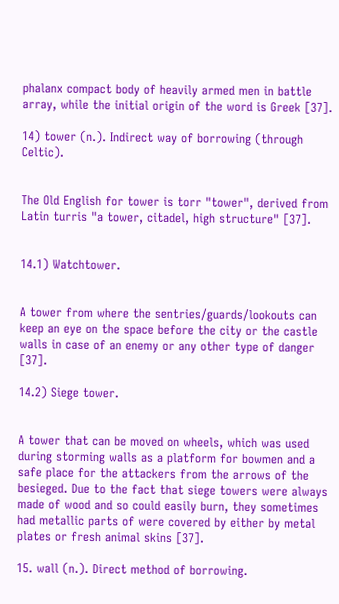phalanx compact body of heavily armed men in battle array, while the initial origin of the word is Greek [37].

14) tower (n.). Indirect way of borrowing (through Celtic).


The Old English for tower is torr "tower", derived from Latin turris "a tower, citadel, high structure" [37].


14.1) Watchtower.


A tower from where the sentries/guards/lookouts can keep an eye on the space before the city or the castle walls in case of an enemy or any other type of danger [37].

14.2) Siege tower.


A tower that can be moved on wheels, which was used during storming walls as a platform for bowmen and a safe place for the attackers from the arrows of the besieged. Due to the fact that siege towers were always made of wood and so could easily burn, they sometimes had metallic parts of were covered by either by metal plates or fresh animal skins [37].

15. wall (n.). Direct method of borrowing.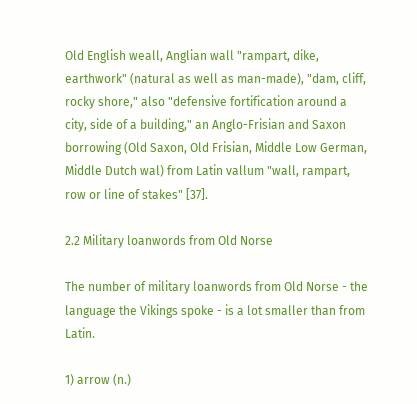Old English weall, Anglian wall "rampart, dike, earthwork" (natural as well as man-made), "dam, cliff, rocky shore," also "defensive fortification around a city, side of a building," an Anglo-Frisian and Saxon borrowing (Old Saxon, Old Frisian, Middle Low German, Middle Dutch wal) from Latin vallum "wall, rampart, row or line of stakes" [37].

2.2 Military loanwords from Old Norse

The number of military loanwords from Old Norse - the language the Vikings spoke - is a lot smaller than from Latin.

1) arrow (n.)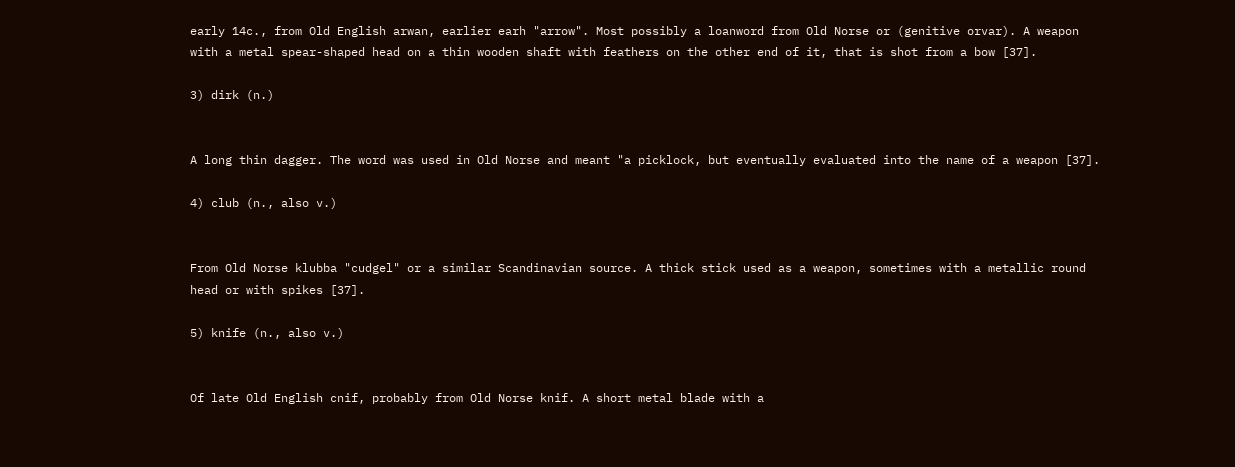early 14c., from Old English arwan, earlier earh "arrow". Most possibly a loanword from Old Norse or (genitive orvar). A weapon with a metal spear-shaped head on a thin wooden shaft with feathers on the other end of it, that is shot from a bow [37].

3) dirk (n.)


A long thin dagger. The word was used in Old Norse and meant "a picklock, but eventually evaluated into the name of a weapon [37].

4) club (n., also v.)


From Old Norse klubba "cudgel" or a similar Scandinavian source. A thick stick used as a weapon, sometimes with a metallic round head or with spikes [37].

5) knife (n., also v.)


Of late Old English cnif, probably from Old Norse knif. A short metal blade with a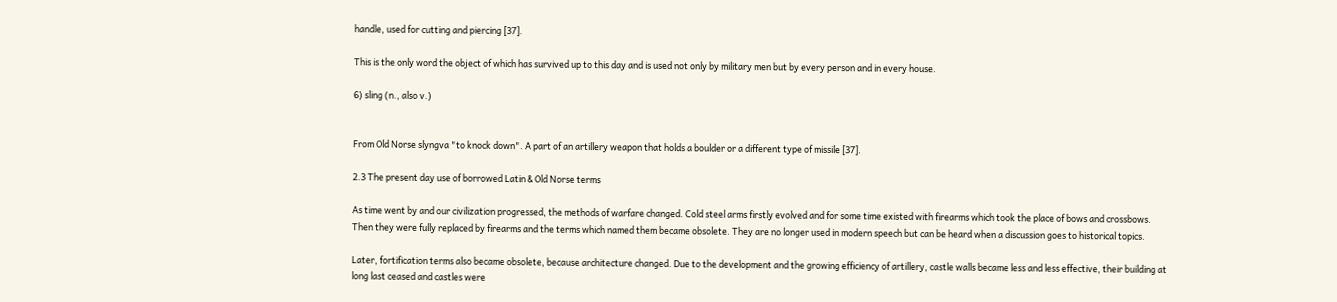handle, used for cutting and piercing [37].

This is the only word the object of which has survived up to this day and is used not only by military men but by every person and in every house.

6) sling (n., also v.)


From Old Norse slyngva "to knock down". A part of an artillery weapon that holds a boulder or a different type of missile [37].

2.3 The present day use of borrowed Latin & Old Norse terms

As time went by and our civilization progressed, the methods of warfare changed. Cold steel arms firstly evolved and for some time existed with firearms which took the place of bows and crossbows. Then they were fully replaced by firearms and the terms which named them became obsolete. They are no longer used in modern speech but can be heard when a discussion goes to historical topics.

Later, fortification terms also became obsolete, because architecture changed. Due to the development and the growing efficiency of artillery, castle walls became less and less effective, their building at long last ceased and castles were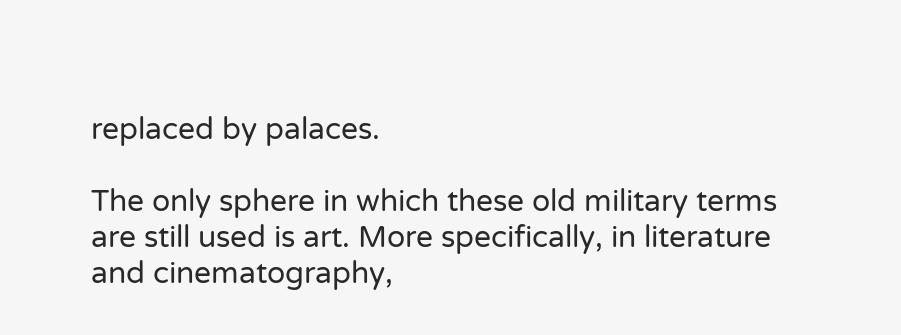replaced by palaces.

The only sphere in which these old military terms are still used is art. More specifically, in literature and cinematography,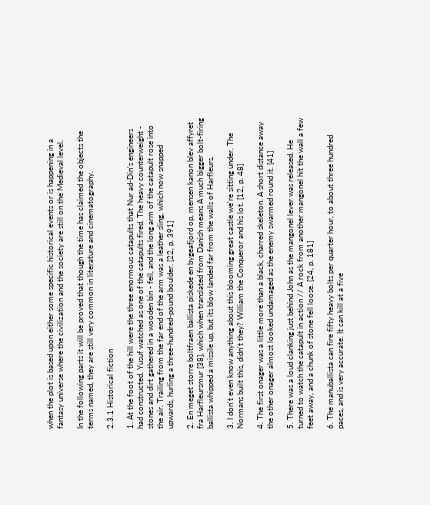when the plot is based upon either some specific historical events or is happening in a fantasy universe where the civilization and the society are still on the Medieval level.

In the following parts it will be proved that though the time has claimed the objects the terms named, they are still very common in literature and cinematography.

2.3.1 Historical fiction

1. At the foot of the hill were the three enormous catapults that Nur ad-Din's engineers had constructed. Yusuf watched as one of the catapults fired. The heavy counterweight - stones and dirt gathered in a wooden bin - fell, and the long arm of the catapult rose into the air. Trailing from the far end of the arm was a leather sling, which now snapped upwards, hurling a three-hundred-pound boulder. [22, p. 391]

2. En meget storre boltfraen ballista piskede en bygeafjord op, mensen kanon blev affyret fra Harfleursmur [38], which when translated from Danish means A much bigger bolt-firing ballista whipped a missile up, but its blow landed far from the walls of Harfleurs.

3. I don't even know anything about this blooming great castle we're sitting under. The Normans built this, didn't they? William the Conqueror and his lot. [12, p. 48]

4. The first onager was a little more than a black, charred skeleton. A short distance away the other onager almost looked undamaged as the enemy swarmed round it. [41]

5. There was a loud clanking just behind John as the mangonel lever was released. He turned to watch the catapult in action // A rock from another mangonel hit the wall a few feet away, and a chunk of stone fell loose. [24, p. 181]

6. The manuballista can fire fifty heavy bolts per quarter hour, to about three hundred paces, and is very accurate. It can kill at a five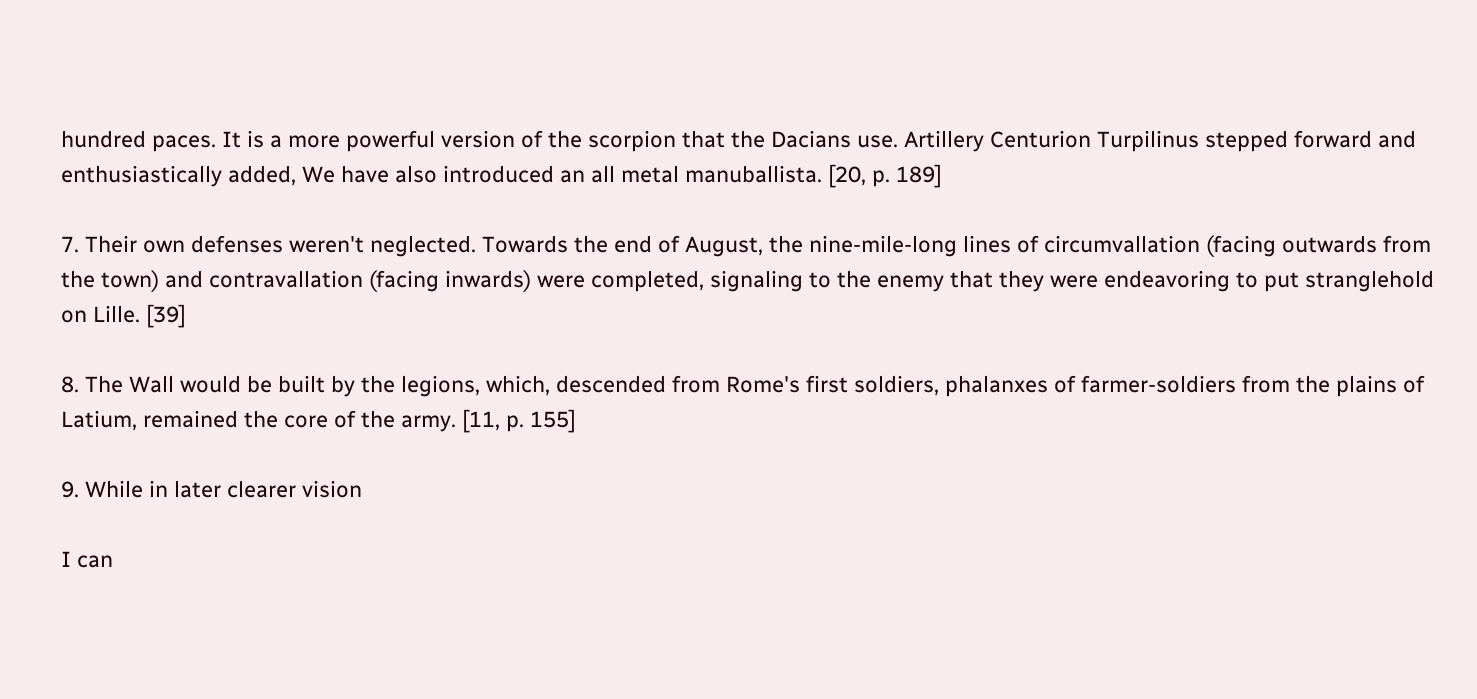hundred paces. It is a more powerful version of the scorpion that the Dacians use. Artillery Centurion Turpilinus stepped forward and enthusiastically added, We have also introduced an all metal manuballista. [20, p. 189]

7. Their own defenses weren't neglected. Towards the end of August, the nine-mile-long lines of circumvallation (facing outwards from the town) and contravallation (facing inwards) were completed, signaling to the enemy that they were endeavoring to put stranglehold on Lille. [39]

8. The Wall would be built by the legions, which, descended from Rome's first soldiers, phalanxes of farmer-soldiers from the plains of Latium, remained the core of the army. [11, p. 155]

9. While in later clearer vision

I can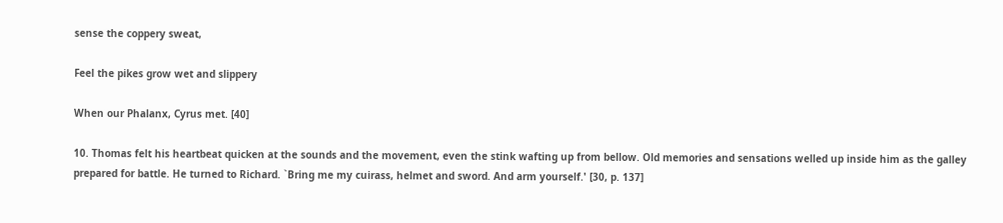sense the coppery sweat,

Feel the pikes grow wet and slippery

When our Phalanx, Cyrus met. [40]

10. Thomas felt his heartbeat quicken at the sounds and the movement, even the stink wafting up from bellow. Old memories and sensations welled up inside him as the galley prepared for battle. He turned to Richard. `Bring me my cuirass, helmet and sword. And arm yourself.' [30, p. 137]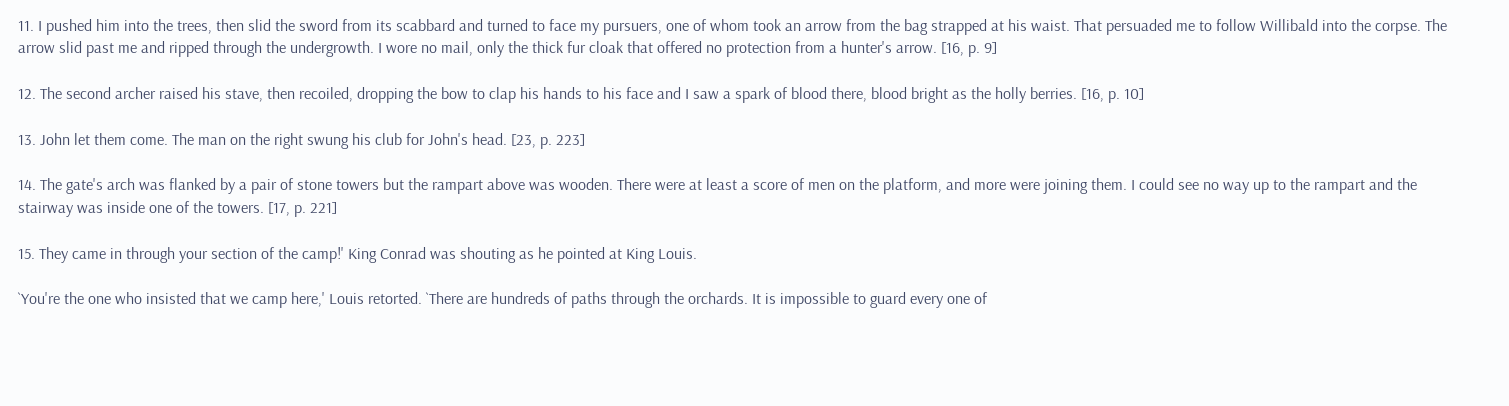11. I pushed him into the trees, then slid the sword from its scabbard and turned to face my pursuers, one of whom took an arrow from the bag strapped at his waist. That persuaded me to follow Willibald into the corpse. The arrow slid past me and ripped through the undergrowth. I wore no mail, only the thick fur cloak that offered no protection from a hunter's arrow. [16, p. 9]

12. The second archer raised his stave, then recoiled, dropping the bow to clap his hands to his face and I saw a spark of blood there, blood bright as the holly berries. [16, p. 10]

13. John let them come. The man on the right swung his club for John's head. [23, p. 223]

14. The gate's arch was flanked by a pair of stone towers but the rampart above was wooden. There were at least a score of men on the platform, and more were joining them. I could see no way up to the rampart and the stairway was inside one of the towers. [17, p. 221]

15. They came in through your section of the camp!' King Conrad was shouting as he pointed at King Louis.

`You're the one who insisted that we camp here,' Louis retorted. `There are hundreds of paths through the orchards. It is impossible to guard every one of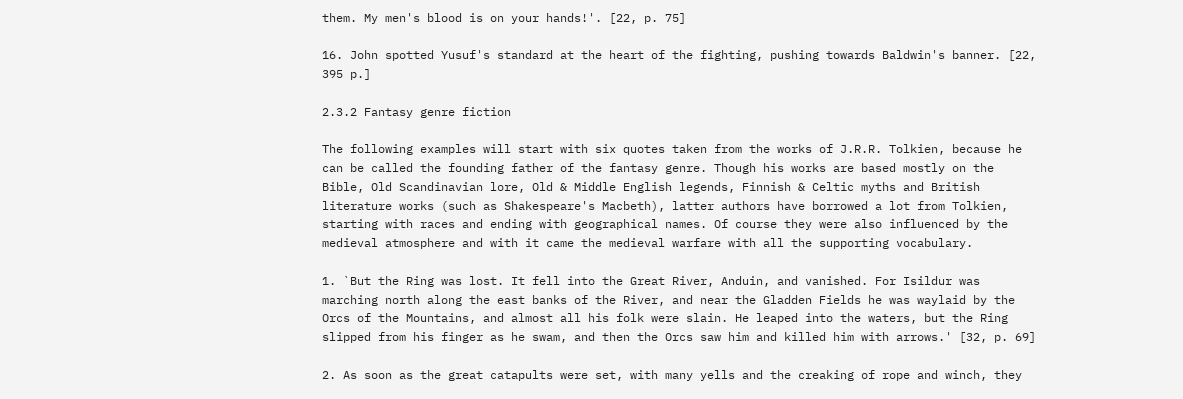them. My men's blood is on your hands!'. [22, p. 75]

16. John spotted Yusuf's standard at the heart of the fighting, pushing towards Baldwin's banner. [22, 395 p.]

2.3.2 Fantasy genre fiction

The following examples will start with six quotes taken from the works of J.R.R. Tolkien, because he can be called the founding father of the fantasy genre. Though his works are based mostly on the Bible, Old Scandinavian lore, Old & Middle English legends, Finnish & Celtic myths and British literature works (such as Shakespeare's Macbeth), latter authors have borrowed a lot from Tolkien, starting with races and ending with geographical names. Of course they were also influenced by the medieval atmosphere and with it came the medieval warfare with all the supporting vocabulary.

1. `But the Ring was lost. It fell into the Great River, Anduin, and vanished. For Isildur was marching north along the east banks of the River, and near the Gladden Fields he was waylaid by the Orcs of the Mountains, and almost all his folk were slain. He leaped into the waters, but the Ring slipped from his finger as he swam, and then the Orcs saw him and killed him with arrows.' [32, p. 69]

2. As soon as the great catapults were set, with many yells and the creaking of rope and winch, they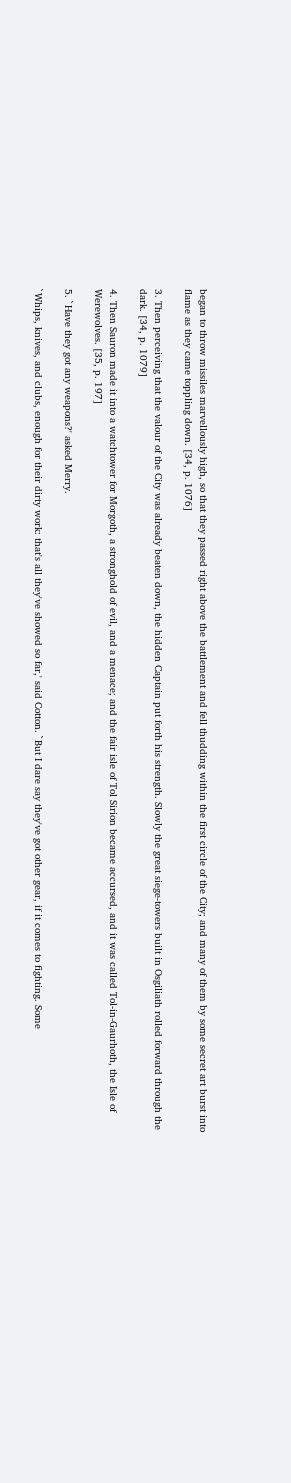began to throw missiles marvellously high, so that they passed right above the battlement and fell thudding within the first circle of the City; and many of them by some secret art burst into flame as they came toppling down. [34, p. 1076]

3. Then perceiving that the valour of the City was already beaten down, the hidden Captain put forth his strength. Slowly the great siege-towers built in Osgiliath rolled forward through the dark. [34, p. 1079]

4. Then Sauron made it into a watchtower for Morgoth, a stronghold of evil, and a menace; and the fair isle of Tol Sirion became accursed, and it was called Tol-in-Gaurhoth, the Isle of Werewolves. [35, p. 197]

5. `Have they got any weapons?' asked Merry.

`Whips, knives, and clubs, enough for their dirty work: that's all they've showed so far,' said Cotton. `But I dare say they've got other gear, if it comes to fighting. Some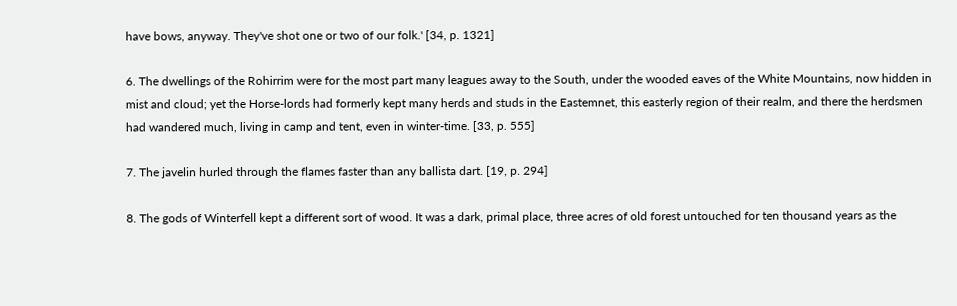have bows, anyway. They've shot one or two of our folk.' [34, p. 1321]

6. The dwellings of the Rohirrim were for the most part many leagues away to the South, under the wooded eaves of the White Mountains, now hidden in mist and cloud; yet the Horse-lords had formerly kept many herds and studs in the Eastemnet, this easterly region of their realm, and there the herdsmen had wandered much, living in camp and tent, even in winter-time. [33, p. 555]

7. The javelin hurled through the flames faster than any ballista dart. [19, p. 294]

8. The gods of Winterfell kept a different sort of wood. It was a dark, primal place, three acres of old forest untouched for ten thousand years as the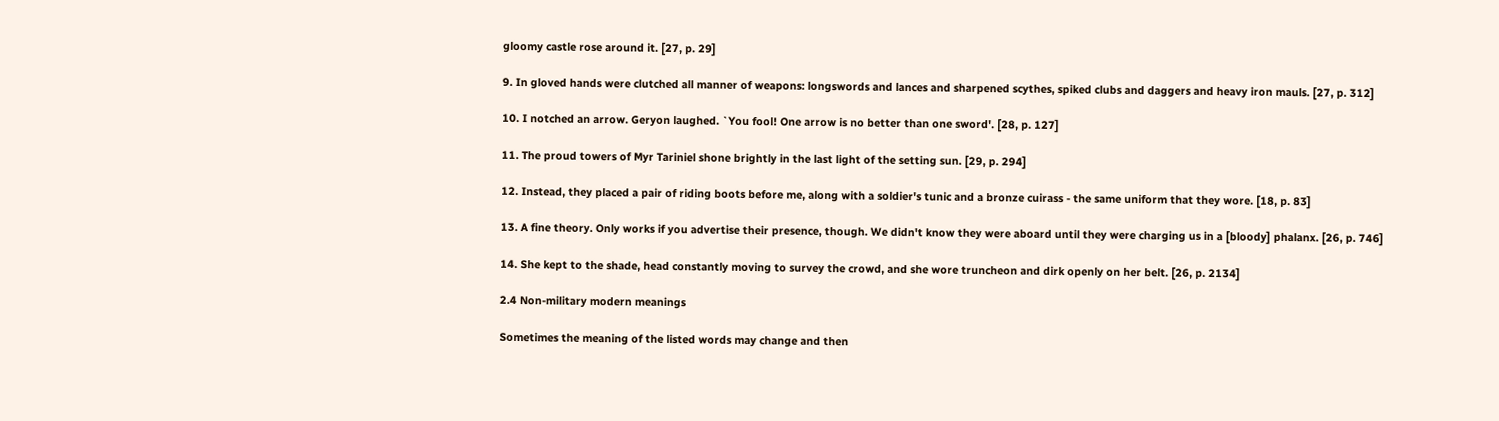gloomy castle rose around it. [27, p. 29]

9. In gloved hands were clutched all manner of weapons: longswords and lances and sharpened scythes, spiked clubs and daggers and heavy iron mauls. [27, p. 312]

10. I notched an arrow. Geryon laughed. `You fool! One arrow is no better than one sword'. [28, p. 127]

11. The proud towers of Myr Tariniel shone brightly in the last light of the setting sun. [29, p. 294]

12. Instead, they placed a pair of riding boots before me, along with a soldier's tunic and a bronze cuirass - the same uniform that they wore. [18, p. 83]

13. A fine theory. Only works if you advertise their presence, though. We didn't know they were aboard until they were charging us in a [bloody] phalanx. [26, p. 746]

14. She kept to the shade, head constantly moving to survey the crowd, and she wore truncheon and dirk openly on her belt. [26, p. 2134]

2.4 Non-military modern meanings

Sometimes the meaning of the listed words may change and then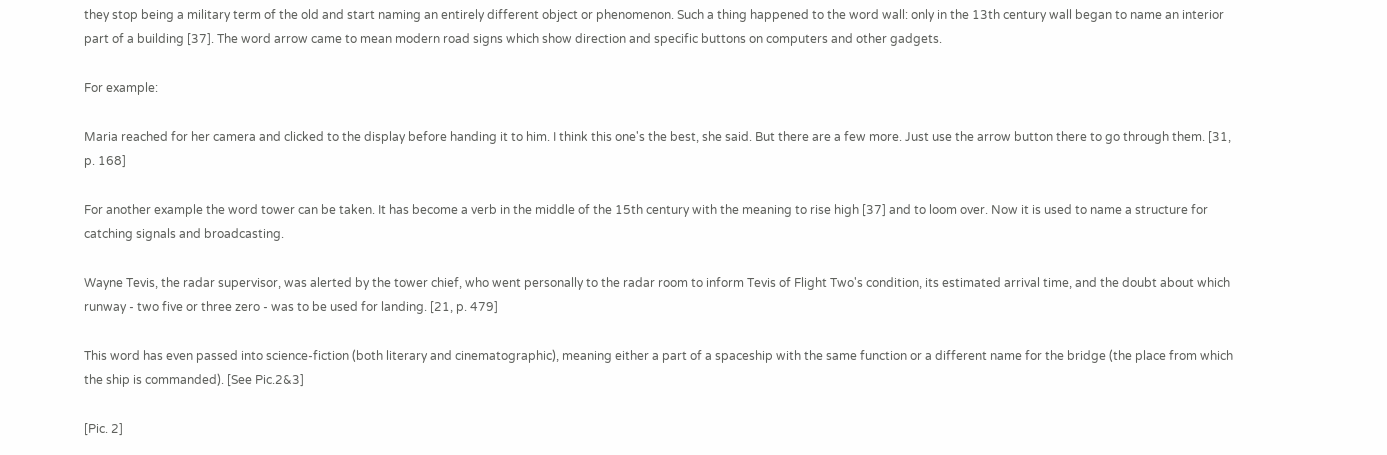they stop being a military term of the old and start naming an entirely different object or phenomenon. Such a thing happened to the word wall: only in the 13th century wall began to name an interior part of a building [37]. The word arrow came to mean modern road signs which show direction and specific buttons on computers and other gadgets.

For example:

Maria reached for her camera and clicked to the display before handing it to him. I think this one's the best, she said. But there are a few more. Just use the arrow button there to go through them. [31, p. 168]

For another example the word tower can be taken. It has become a verb in the middle of the 15th century with the meaning to rise high [37] and to loom over. Now it is used to name a structure for catching signals and broadcasting.

Wayne Tevis, the radar supervisor, was alerted by the tower chief, who went personally to the radar room to inform Tevis of Flight Two's condition, its estimated arrival time, and the doubt about which runway - two five or three zero - was to be used for landing. [21, p. 479]

This word has even passed into science-fiction (both literary and cinematographic), meaning either a part of a spaceship with the same function or a different name for the bridge (the place from which the ship is commanded). [See Pic.2&3]

[Pic. 2]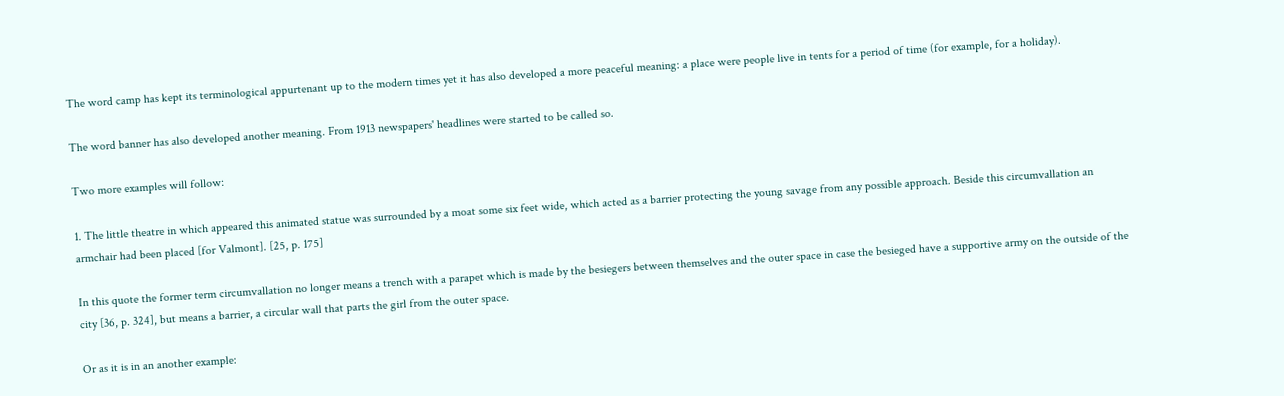The word camp has kept its terminological appurtenant up to the modern times yet it has also developed a more peaceful meaning: a place were people live in tents for a period of time (for example, for a holiday).

The word banner has also developed another meaning. From 1913 newspapers' headlines were started to be called so.

Two more examples will follow:

1. The little theatre in which appeared this animated statue was surrounded by a moat some six feet wide, which acted as a barrier protecting the young savage from any possible approach. Beside this circumvallation an armchair had been placed [for Valmont]. [25, p. 175]

In this quote the former term circumvallation no longer means a trench with a parapet which is made by the besiegers between themselves and the outer space in case the besieged have a supportive army on the outside of the city [36, p. 324], but means a barrier, a circular wall that parts the girl from the outer space.

Or as it is in an another example: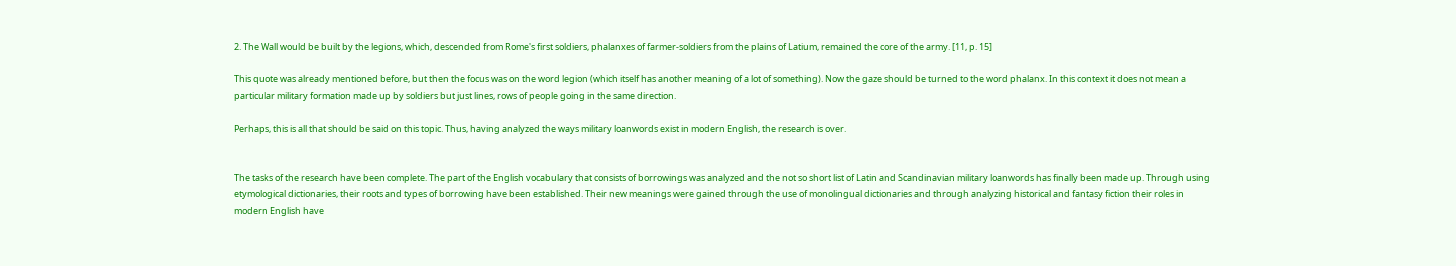2. The Wall would be built by the legions, which, descended from Rome's first soldiers, phalanxes of farmer-soldiers from the plains of Latium, remained the core of the army. [11, p. 15]

This quote was already mentioned before, but then the focus was on the word legion (which itself has another meaning of a lot of something). Now the gaze should be turned to the word phalanx. In this context it does not mean a particular military formation made up by soldiers but just lines, rows of people going in the same direction.

Perhaps, this is all that should be said on this topic. Thus, having analyzed the ways military loanwords exist in modern English, the research is over.


The tasks of the research have been complete. The part of the English vocabulary that consists of borrowings was analyzed and the not so short list of Latin and Scandinavian military loanwords has finally been made up. Through using etymological dictionaries, their roots and types of borrowing have been established. Their new meanings were gained through the use of monolingual dictionaries and through analyzing historical and fantasy fiction their roles in modern English have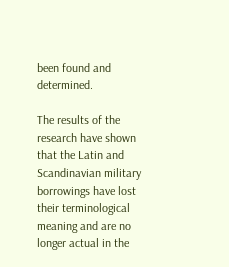been found and determined.

The results of the research have shown that the Latin and Scandinavian military borrowings have lost their terminological meaning and are no longer actual in the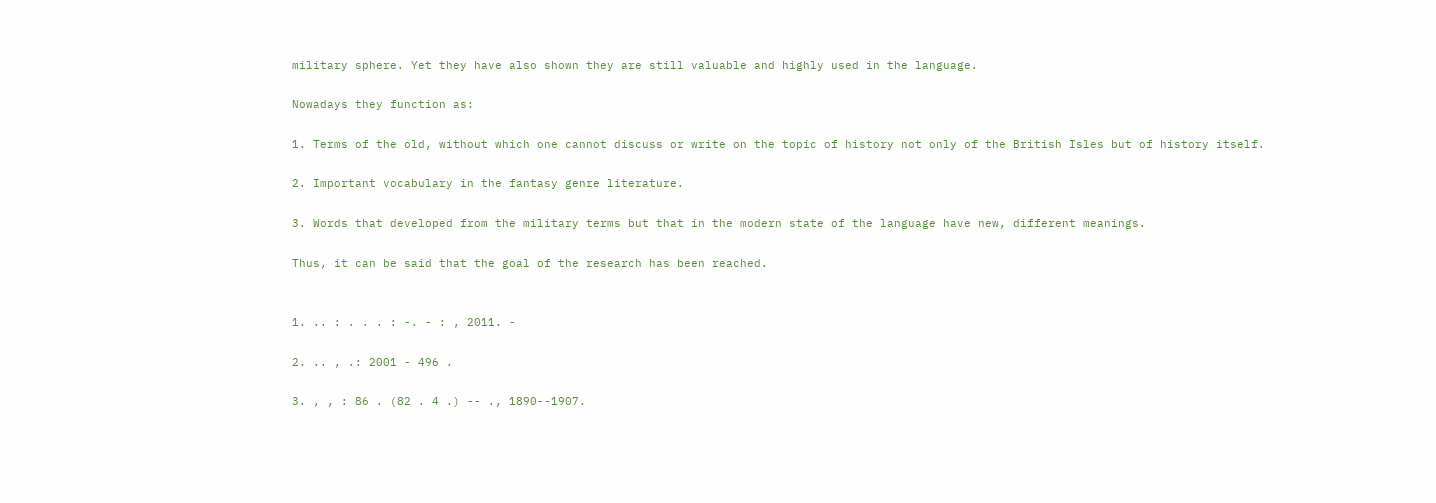military sphere. Yet they have also shown they are still valuable and highly used in the language.

Nowadays they function as:

1. Terms of the old, without which one cannot discuss or write on the topic of history not only of the British Isles but of history itself.

2. Important vocabulary in the fantasy genre literature.

3. Words that developed from the military terms but that in the modern state of the language have new, different meanings.

Thus, it can be said that the goal of the research has been reached.


1. .. : . . . : -. - : , 2011. -

2. .. , .: 2001 - 496 .

3. , , : 86 . (82 . 4 .) -- ., 1890--1907.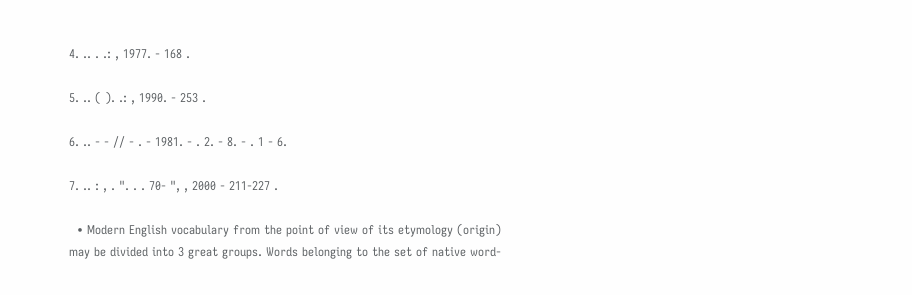4. .. . .: , 1977. - 168 .

5. .. ( ). .: , 1990. - 253 .

6. .. - - // - . - 1981. - . 2. - 8. - . 1 - 6.

7. .. : , . ". . . 70- ", , 2000 - 211-227 .

  • Modern English vocabulary from the point of view of its etymology (origin) may be divided into 3 great groups. Words belonging to the set of native word-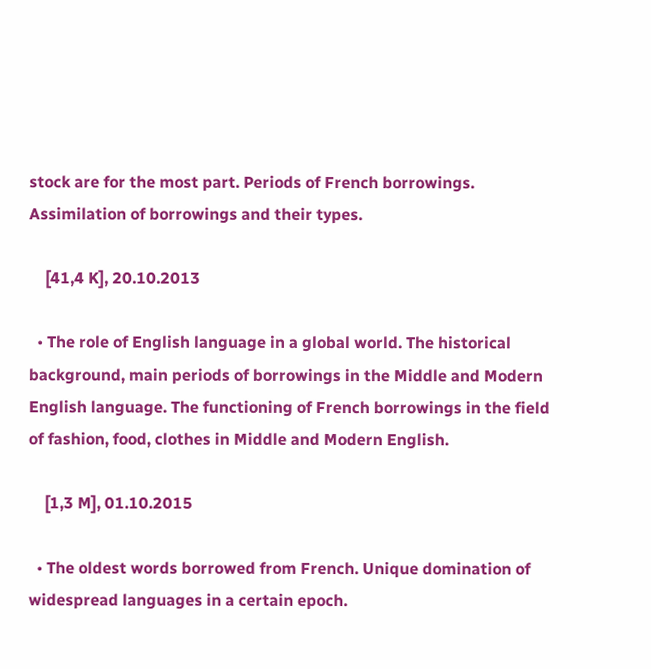stock are for the most part. Periods of French borrowings. Assimilation of borrowings and their types.

    [41,4 K], 20.10.2013

  • The role of English language in a global world. The historical background, main periods of borrowings in the Middle and Modern English language. The functioning of French borrowings in the field of fashion, food, clothes in Middle and Modern English.

    [1,3 M], 01.10.2015

  • The oldest words borrowed from French. Unique domination of widespread languages in a certain epoch.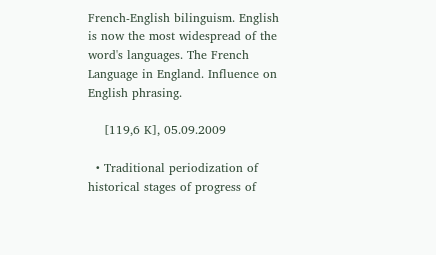French-English bilinguism. English is now the most widespread of the word's languages. The French Language in England. Influence on English phrasing.

    [119,6 K], 05.09.2009

  • Traditional periodization of historical stages of progress of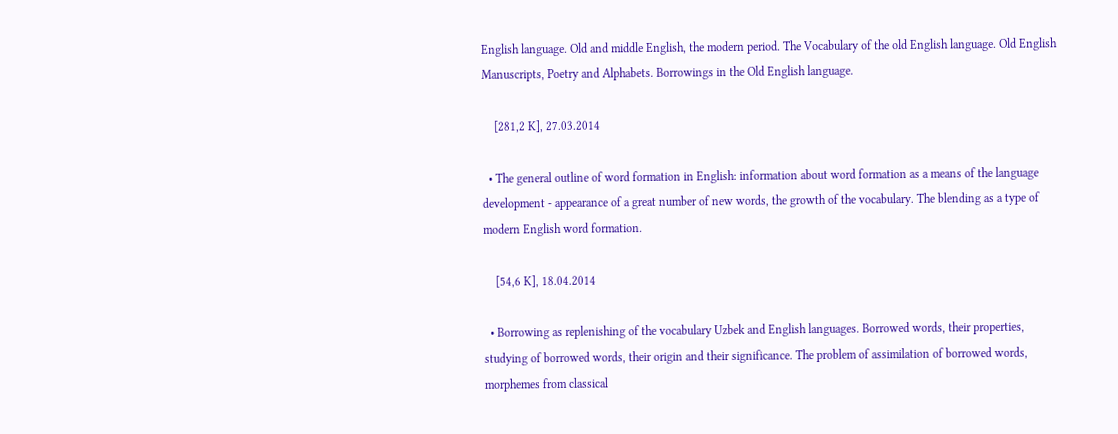English language. Old and middle English, the modern period. The Vocabulary of the old English language. Old English Manuscripts, Poetry and Alphabets. Borrowings in the Old English language.

    [281,2 K], 27.03.2014

  • The general outline of word formation in English: information about word formation as a means of the language development - appearance of a great number of new words, the growth of the vocabulary. The blending as a type of modern English word formation.

    [54,6 K], 18.04.2014

  • Borrowing as replenishing of the vocabulary Uzbek and English languages. Borrowed words, their properties, studying of borrowed words, their origin and their significance. The problem of assimilation of borrowed words, morphemes from classical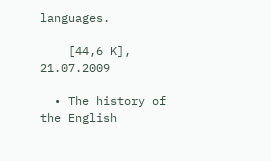languages.

    [44,6 K], 21.07.2009

  • The history of the English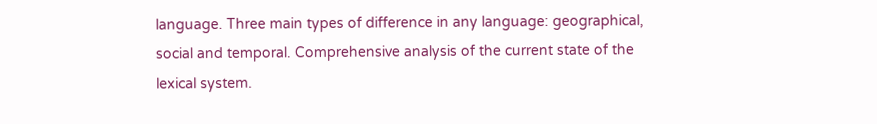language. Three main types of difference in any language: geographical, social and temporal. Comprehensive analysis of the current state of the lexical system.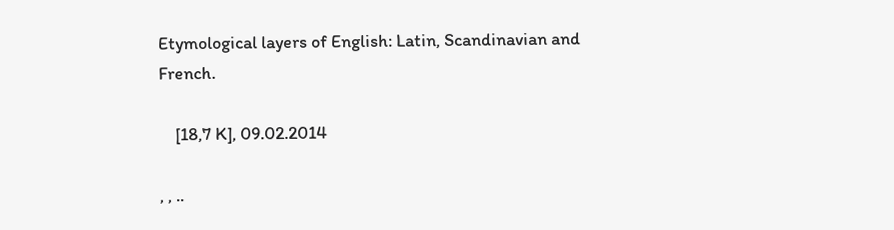Etymological layers of English: Latin, Scandinavian and French.

    [18,7 K], 09.02.2014

, , ..